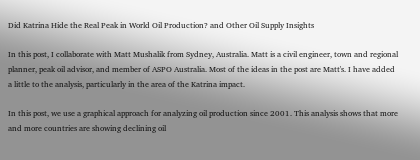Did Katrina Hide the Real Peak in World Oil Production? and Other Oil Supply Insights

In this post, I collaborate with Matt Mushalik from Sydney, Australia. Matt is a civil engineer, town and regional planner, peak oil advisor, and member of ASPO Australia. Most of the ideas in the post are Matt's. I have added a little to the analysis, particularly in the area of the Katrina impact.

In this post, we use a graphical approach for analyzing oil production since 2001. This analysis shows that more and more countries are showing declining oil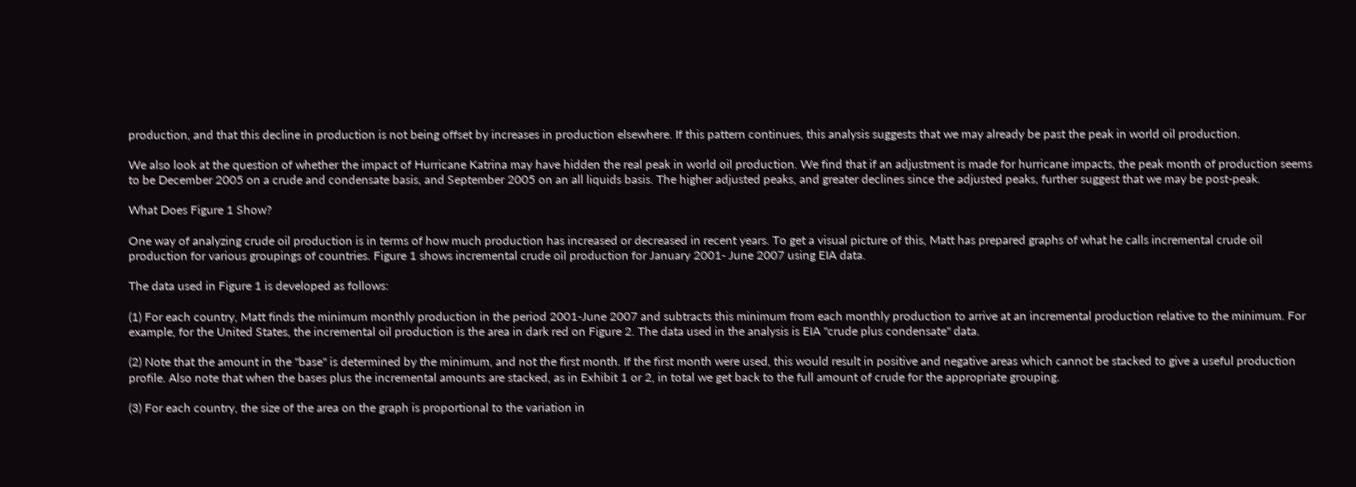production, and that this decline in production is not being offset by increases in production elsewhere. If this pattern continues, this analysis suggests that we may already be past the peak in world oil production.

We also look at the question of whether the impact of Hurricane Katrina may have hidden the real peak in world oil production. We find that if an adjustment is made for hurricane impacts, the peak month of production seems to be December 2005 on a crude and condensate basis, and September 2005 on an all liquids basis. The higher adjusted peaks, and greater declines since the adjusted peaks, further suggest that we may be post-peak.

What Does Figure 1 Show?

One way of analyzing crude oil production is in terms of how much production has increased or decreased in recent years. To get a visual picture of this, Matt has prepared graphs of what he calls incremental crude oil production for various groupings of countries. Figure 1 shows incremental crude oil production for January 2001- June 2007 using EIA data.

The data used in Figure 1 is developed as follows:

(1) For each country, Matt finds the minimum monthly production in the period 2001-June 2007 and subtracts this minimum from each monthly production to arrive at an incremental production relative to the minimum. For example, for the United States, the incremental oil production is the area in dark red on Figure 2. The data used in the analysis is EIA "crude plus condensate" data.

(2) Note that the amount in the "base" is determined by the minimum, and not the first month. If the first month were used, this would result in positive and negative areas which cannot be stacked to give a useful production profile. Also note that when the bases plus the incremental amounts are stacked, as in Exhibit 1 or 2, in total we get back to the full amount of crude for the appropriate grouping.

(3) For each country, the size of the area on the graph is proportional to the variation in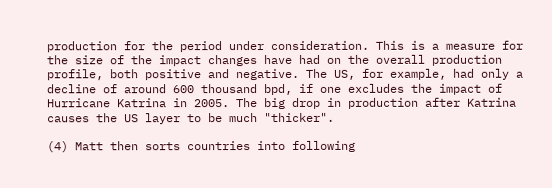production for the period under consideration. This is a measure for the size of the impact changes have had on the overall production profile, both positive and negative. The US, for example, had only a decline of around 600 thousand bpd, if one excludes the impact of Hurricane Katrina in 2005. The big drop in production after Katrina causes the US layer to be much "thicker".

(4) Matt then sorts countries into following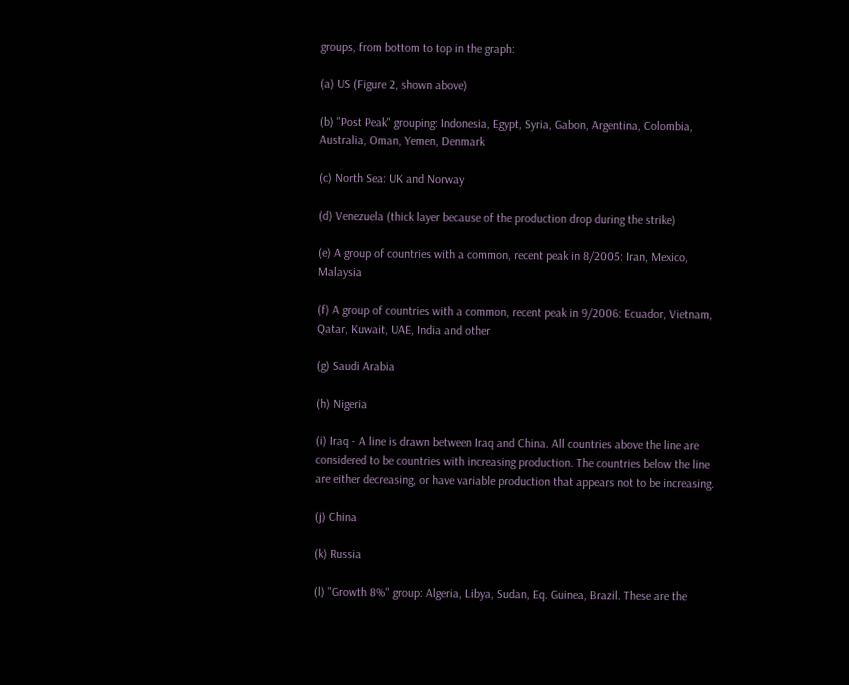groups, from bottom to top in the graph:

(a) US (Figure 2, shown above)

(b) "Post Peak" grouping: Indonesia, Egypt, Syria, Gabon, Argentina, Colombia, Australia, Oman, Yemen, Denmark

(c) North Sea: UK and Norway

(d) Venezuela (thick layer because of the production drop during the strike)

(e) A group of countries with a common, recent peak in 8/2005: Iran, Mexico, Malaysia

(f) A group of countries with a common, recent peak in 9/2006: Ecuador, Vietnam, Qatar, Kuwait, UAE, India and other

(g) Saudi Arabia

(h) Nigeria

(i) Iraq - A line is drawn between Iraq and China. All countries above the line are considered to be countries with increasing production. The countries below the line are either decreasing, or have variable production that appears not to be increasing.

(j) China

(k) Russia

(l) "Growth 8%" group: Algeria, Libya, Sudan, Eq. Guinea, Brazil. These are the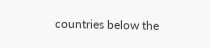countries below the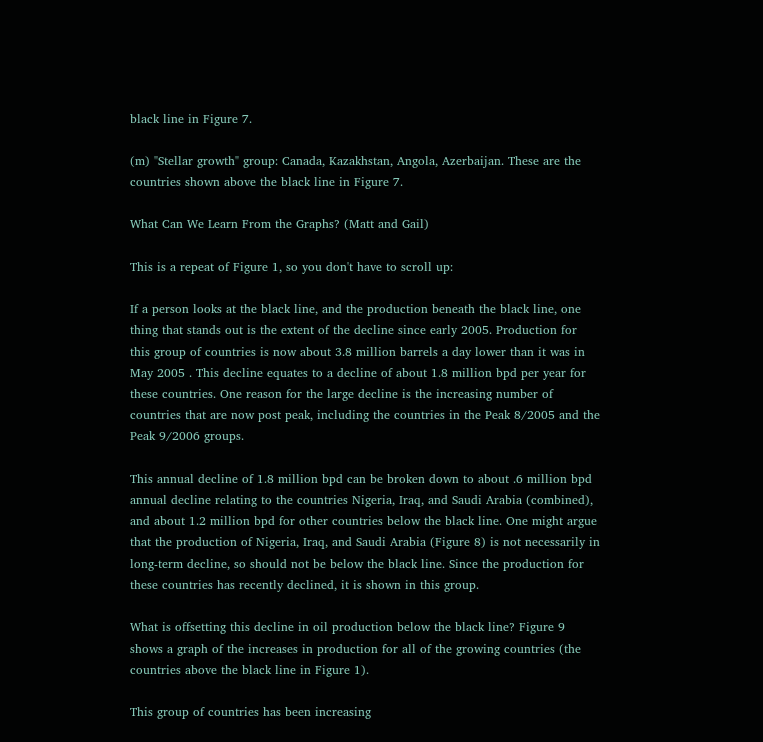black line in Figure 7.

(m) "Stellar growth" group: Canada, Kazakhstan, Angola, Azerbaijan. These are the countries shown above the black line in Figure 7.

What Can We Learn From the Graphs? (Matt and Gail)

This is a repeat of Figure 1, so you don't have to scroll up:

If a person looks at the black line, and the production beneath the black line, one thing that stands out is the extent of the decline since early 2005. Production for this group of countries is now about 3.8 million barrels a day lower than it was in May 2005 . This decline equates to a decline of about 1.8 million bpd per year for these countries. One reason for the large decline is the increasing number of countries that are now post peak, including the countries in the Peak 8/2005 and the Peak 9/2006 groups.

This annual decline of 1.8 million bpd can be broken down to about .6 million bpd annual decline relating to the countries Nigeria, Iraq, and Saudi Arabia (combined), and about 1.2 million bpd for other countries below the black line. One might argue that the production of Nigeria, Iraq, and Saudi Arabia (Figure 8) is not necessarily in long-term decline, so should not be below the black line. Since the production for these countries has recently declined, it is shown in this group.

What is offsetting this decline in oil production below the black line? Figure 9 shows a graph of the increases in production for all of the growing countries (the countries above the black line in Figure 1).

This group of countries has been increasing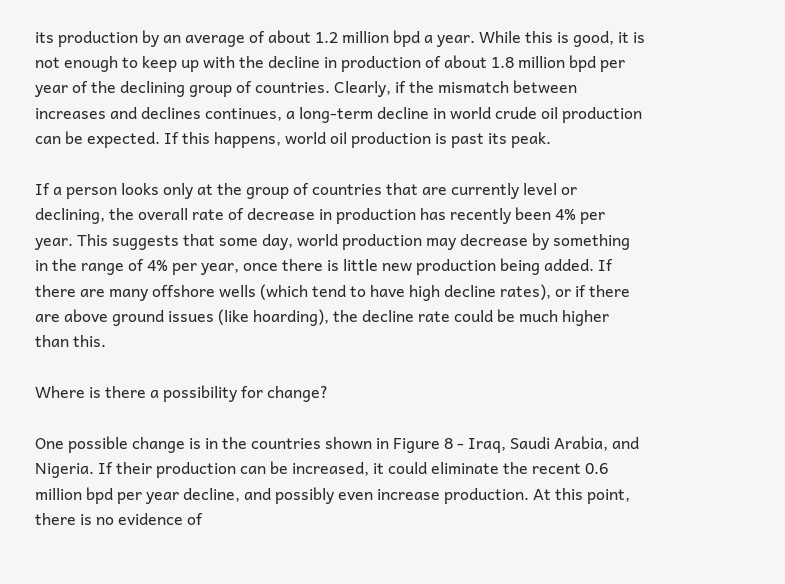its production by an average of about 1.2 million bpd a year. While this is good, it is not enough to keep up with the decline in production of about 1.8 million bpd per year of the declining group of countries. Clearly, if the mismatch between increases and declines continues, a long-term decline in world crude oil production can be expected. If this happens, world oil production is past its peak.

If a person looks only at the group of countries that are currently level or declining, the overall rate of decrease in production has recently been 4% per year. This suggests that some day, world production may decrease by something in the range of 4% per year, once there is little new production being added. If there are many offshore wells (which tend to have high decline rates), or if there are above ground issues (like hoarding), the decline rate could be much higher than this.

Where is there a possibility for change?

One possible change is in the countries shown in Figure 8 - Iraq, Saudi Arabia, and Nigeria. If their production can be increased, it could eliminate the recent 0.6 million bpd per year decline, and possibly even increase production. At this point, there is no evidence of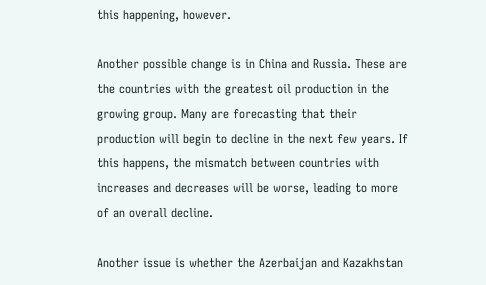this happening, however.

Another possible change is in China and Russia. These are the countries with the greatest oil production in the growing group. Many are forecasting that their production will begin to decline in the next few years. If this happens, the mismatch between countries with increases and decreases will be worse, leading to more of an overall decline.

Another issue is whether the Azerbaijan and Kazakhstan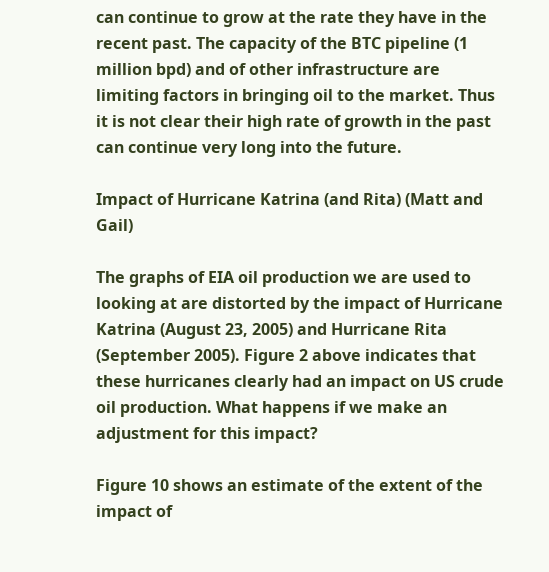can continue to grow at the rate they have in the recent past. The capacity of the BTC pipeline (1 million bpd) and of other infrastructure are limiting factors in bringing oil to the market. Thus it is not clear their high rate of growth in the past can continue very long into the future.

Impact of Hurricane Katrina (and Rita) (Matt and Gail)

The graphs of EIA oil production we are used to looking at are distorted by the impact of Hurricane Katrina (August 23, 2005) and Hurricane Rita (September 2005). Figure 2 above indicates that these hurricanes clearly had an impact on US crude oil production. What happens if we make an adjustment for this impact?

Figure 10 shows an estimate of the extent of the impact of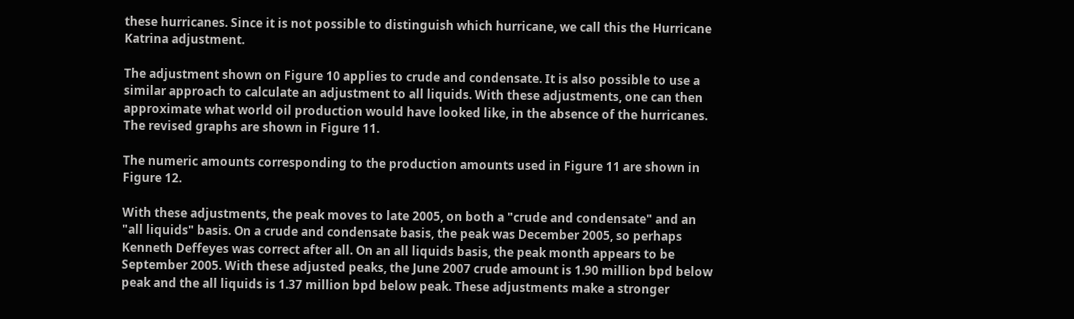these hurricanes. Since it is not possible to distinguish which hurricane, we call this the Hurricane Katrina adjustment.

The adjustment shown on Figure 10 applies to crude and condensate. It is also possible to use a similar approach to calculate an adjustment to all liquids. With these adjustments, one can then approximate what world oil production would have looked like, in the absence of the hurricanes. The revised graphs are shown in Figure 11.

The numeric amounts corresponding to the production amounts used in Figure 11 are shown in Figure 12.

With these adjustments, the peak moves to late 2005, on both a "crude and condensate" and an "all liquids" basis. On a crude and condensate basis, the peak was December 2005, so perhaps Kenneth Deffeyes was correct after all. On an all liquids basis, the peak month appears to be September 2005. With these adjusted peaks, the June 2007 crude amount is 1.90 million bpd below peak and the all liquids is 1.37 million bpd below peak. These adjustments make a stronger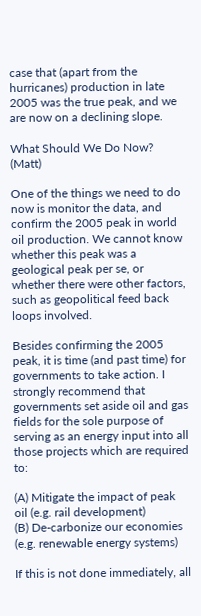case that (apart from the hurricanes) production in late 2005 was the true peak, and we are now on a declining slope.

What Should We Do Now? (Matt)

One of the things we need to do now is monitor the data, and confirm the 2005 peak in world oil production. We cannot know whether this peak was a geological peak per se, or whether there were other factors, such as geopolitical feed back loops involved.

Besides confirming the 2005 peak, it is time (and past time) for governments to take action. I strongly recommend that governments set aside oil and gas fields for the sole purpose of serving as an energy input into all those projects which are required to:

(A) Mitigate the impact of peak oil (e.g. rail development)
(B) De-carbonize our economies (e.g. renewable energy systems)

If this is not done immediately, all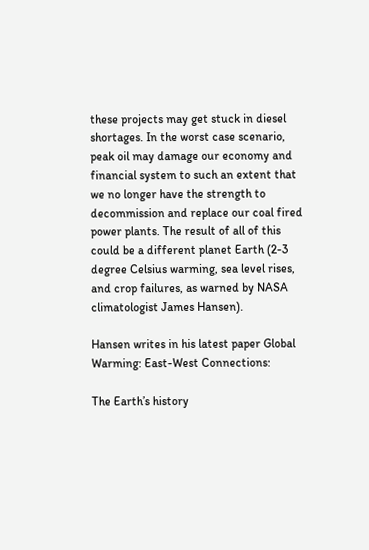these projects may get stuck in diesel shortages. In the worst case scenario, peak oil may damage our economy and financial system to such an extent that we no longer have the strength to decommission and replace our coal fired power plants. The result of all of this could be a different planet Earth (2-3 degree Celsius warming, sea level rises, and crop failures, as warned by NASA climatologist James Hansen).

Hansen writes in his latest paper Global Warming: East-West Connections:

The Earth’s history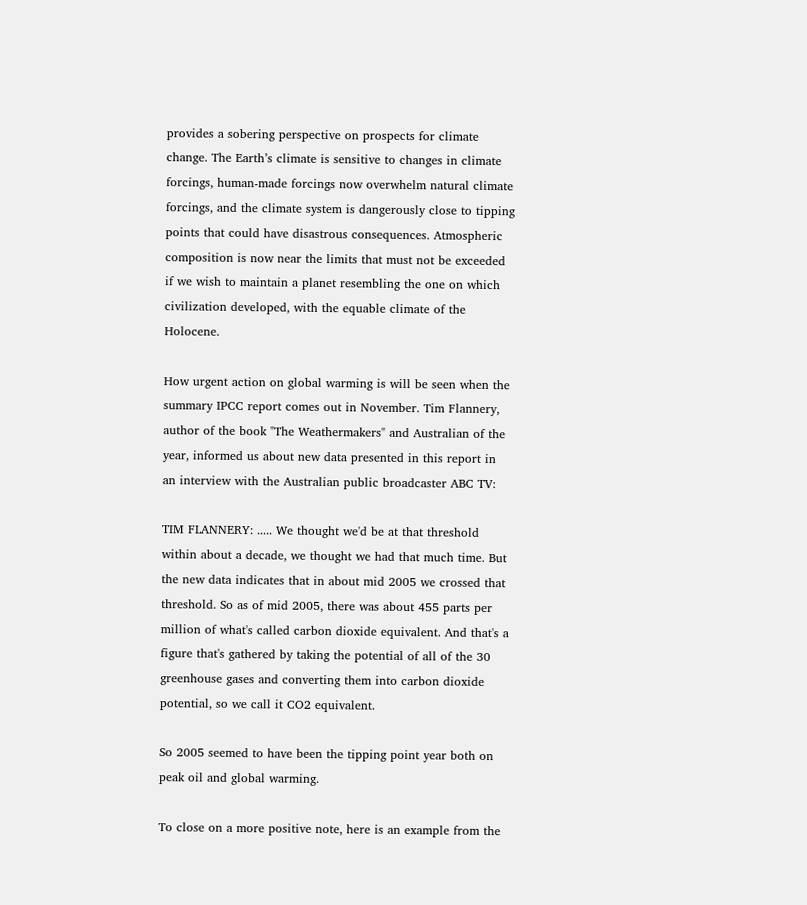provides a sobering perspective on prospects for climate change. The Earth’s climate is sensitive to changes in climate forcings, human-made forcings now overwhelm natural climate forcings, and the climate system is dangerously close to tipping points that could have disastrous consequences. Atmospheric composition is now near the limits that must not be exceeded if we wish to maintain a planet resembling the one on which civilization developed, with the equable climate of the Holocene.

How urgent action on global warming is will be seen when the summary IPCC report comes out in November. Tim Flannery, author of the book "The Weathermakers" and Australian of the year, informed us about new data presented in this report in an interview with the Australian public broadcaster ABC TV:

TIM FLANNERY: ..... We thought we'd be at that threshold within about a decade, we thought we had that much time. But the new data indicates that in about mid 2005 we crossed that threshold. So as of mid 2005, there was about 455 parts per million of what's called carbon dioxide equivalent. And that's a figure that's gathered by taking the potential of all of the 30 greenhouse gases and converting them into carbon dioxide potential, so we call it CO2 equivalent.

So 2005 seemed to have been the tipping point year both on peak oil and global warming.

To close on a more positive note, here is an example from the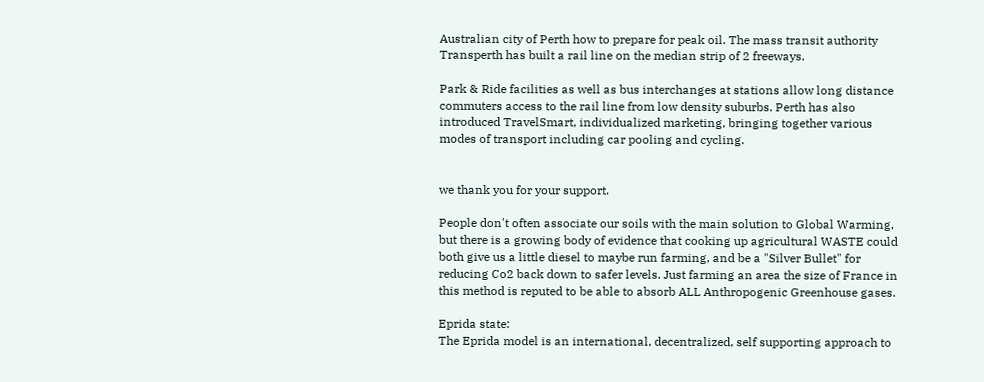Australian city of Perth how to prepare for peak oil. The mass transit authority Transperth has built a rail line on the median strip of 2 freeways.

Park & Ride facilities as well as bus interchanges at stations allow long distance commuters access to the rail line from low density suburbs. Perth has also introduced TravelSmart, individualized marketing, bringing together various modes of transport including car pooling and cycling.


we thank you for your support.

People don't often associate our soils with the main solution to Global Warming, but there is a growing body of evidence that cooking up agricultural WASTE could both give us a little diesel to maybe run farming, and be a "Silver Bullet" for reducing Co2 back down to safer levels. Just farming an area the size of France in this method is reputed to be able to absorb ALL Anthropogenic Greenhouse gases.

Eprida state:
The Eprida model is an international, decentralized, self supporting approach to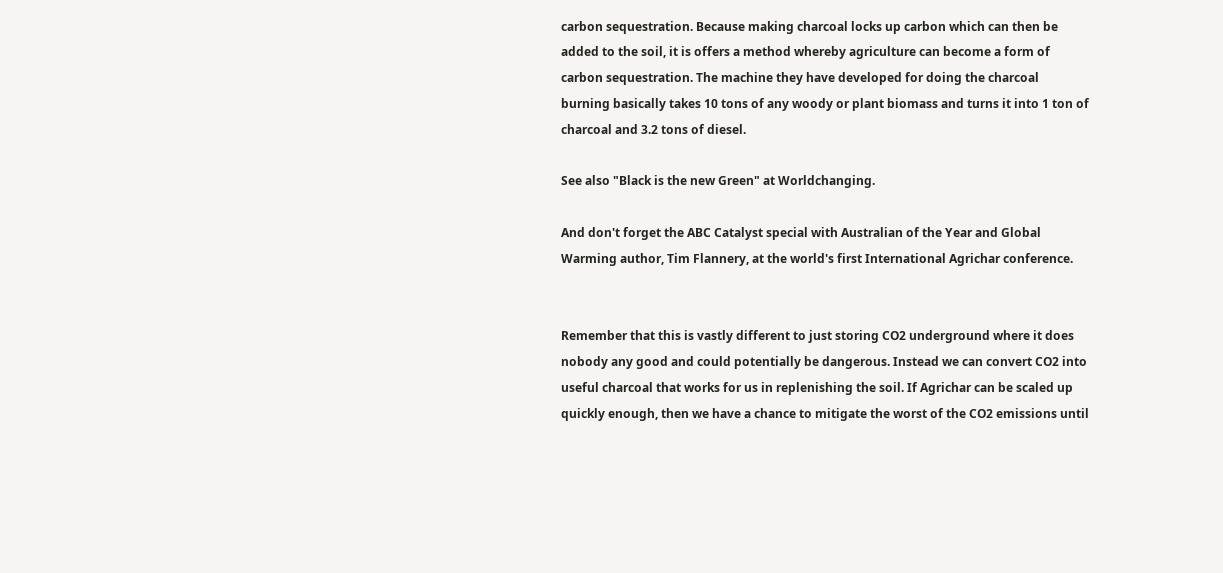carbon sequestration. Because making charcoal locks up carbon which can then be added to the soil, it is offers a method whereby agriculture can become a form of carbon sequestration. The machine they have developed for doing the charcoal burning basically takes 10 tons of any woody or plant biomass and turns it into 1 ton of charcoal and 3.2 tons of diesel.

See also "Black is the new Green" at Worldchanging.

And don't forget the ABC Catalyst special with Australian of the Year and Global Warming author, Tim Flannery, at the world's first International Agrichar conference.


Remember that this is vastly different to just storing CO2 underground where it does nobody any good and could potentially be dangerous. Instead we can convert CO2 into useful charcoal that works for us in replenishing the soil. If Agrichar can be scaled up quickly enough, then we have a chance to mitigate the worst of the CO2 emissions until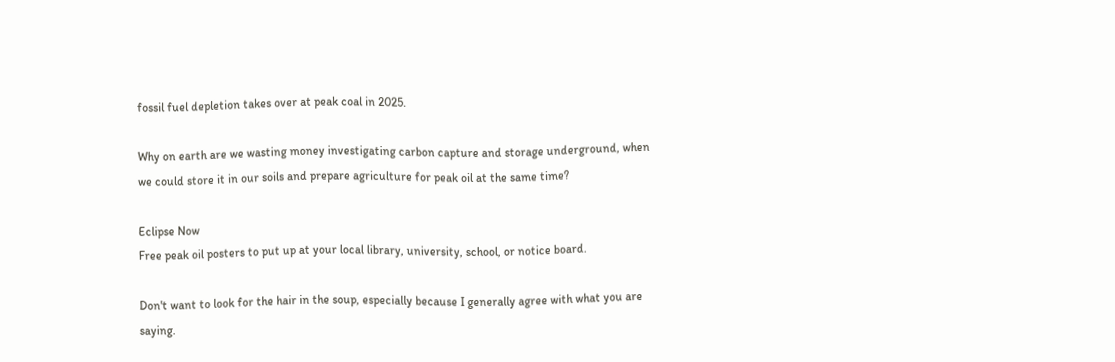fossil fuel depletion takes over at peak coal in 2025.

Why on earth are we wasting money investigating carbon capture and storage underground, when we could store it in our soils and prepare agriculture for peak oil at the same time?

Eclipse Now
Free peak oil posters to put up at your local library, university, school, or notice board.

Don't want to look for the hair in the soup, especially because I generally agree with what you are saying.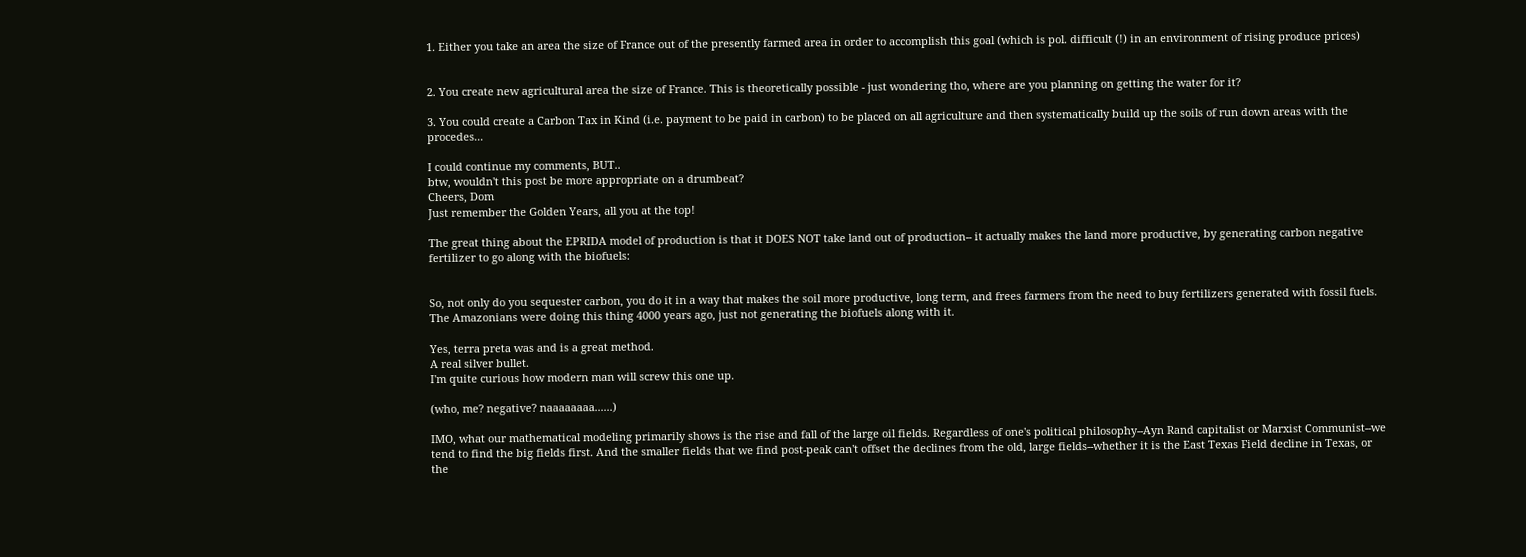1. Either you take an area the size of France out of the presently farmed area in order to accomplish this goal (which is pol. difficult (!) in an environment of rising produce prices)


2. You create new agricultural area the size of France. This is theoretically possible - just wondering tho, where are you planning on getting the water for it?

3. You could create a Carbon Tax in Kind (i.e. payment to be paid in carbon) to be placed on all agriculture and then systematically build up the soils of run down areas with the procedes...

I could continue my comments, BUT..
btw, wouldn't this post be more appropriate on a drumbeat?
Cheers, Dom
Just remember the Golden Years, all you at the top!

The great thing about the EPRIDA model of production is that it DOES NOT take land out of production-- it actually makes the land more productive, by generating carbon negative fertilizer to go along with the biofuels:


So, not only do you sequester carbon, you do it in a way that makes the soil more productive, long term, and frees farmers from the need to buy fertilizers generated with fossil fuels. The Amazonians were doing this thing 4000 years ago, just not generating the biofuels along with it.

Yes, terra preta was and is a great method.
A real silver bullet.
I'm quite curious how modern man will screw this one up.

(who, me? negative? naaaaaaaa......)

IMO, what our mathematical modeling primarily shows is the rise and fall of the large oil fields. Regardless of one's political philosophy--Ayn Rand capitalist or Marxist Communist--we tend to find the big fields first. And the smaller fields that we find post-peak can't offset the declines from the old, large fields--whether it is the East Texas Field decline in Texas, or the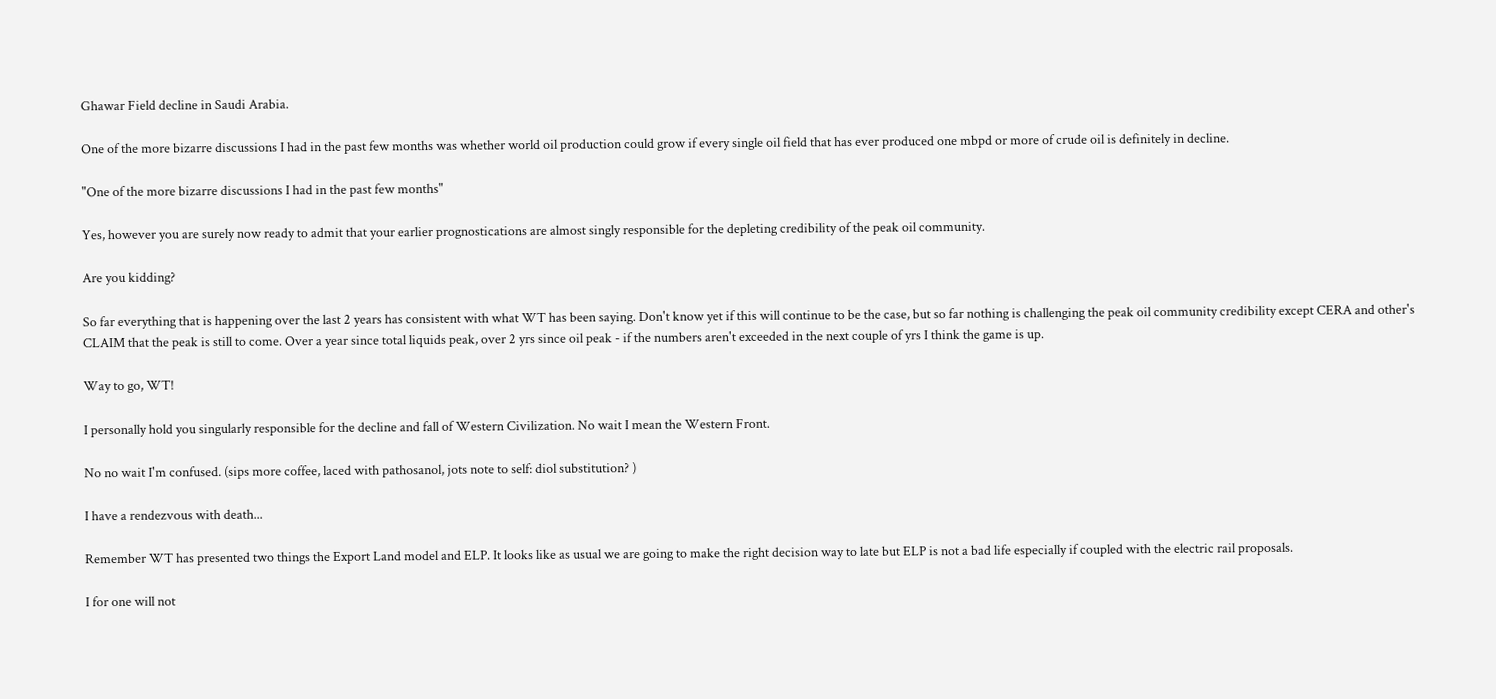Ghawar Field decline in Saudi Arabia.

One of the more bizarre discussions I had in the past few months was whether world oil production could grow if every single oil field that has ever produced one mbpd or more of crude oil is definitely in decline.

"One of the more bizarre discussions I had in the past few months"

Yes, however you are surely now ready to admit that your earlier prognostications are almost singly responsible for the depleting credibility of the peak oil community.

Are you kidding?

So far everything that is happening over the last 2 years has consistent with what WT has been saying. Don't know yet if this will continue to be the case, but so far nothing is challenging the peak oil community credibility except CERA and other's CLAIM that the peak is still to come. Over a year since total liquids peak, over 2 yrs since oil peak - if the numbers aren't exceeded in the next couple of yrs I think the game is up.

Way to go, WT!

I personally hold you singularly responsible for the decline and fall of Western Civilization. No wait I mean the Western Front.

No no wait I'm confused. (sips more coffee, laced with pathosanol, jots note to self: diol substitution? )

I have a rendezvous with death...

Remember WT has presented two things the Export Land model and ELP. It looks like as usual we are going to make the right decision way to late but ELP is not a bad life especially if coupled with the electric rail proposals.

I for one will not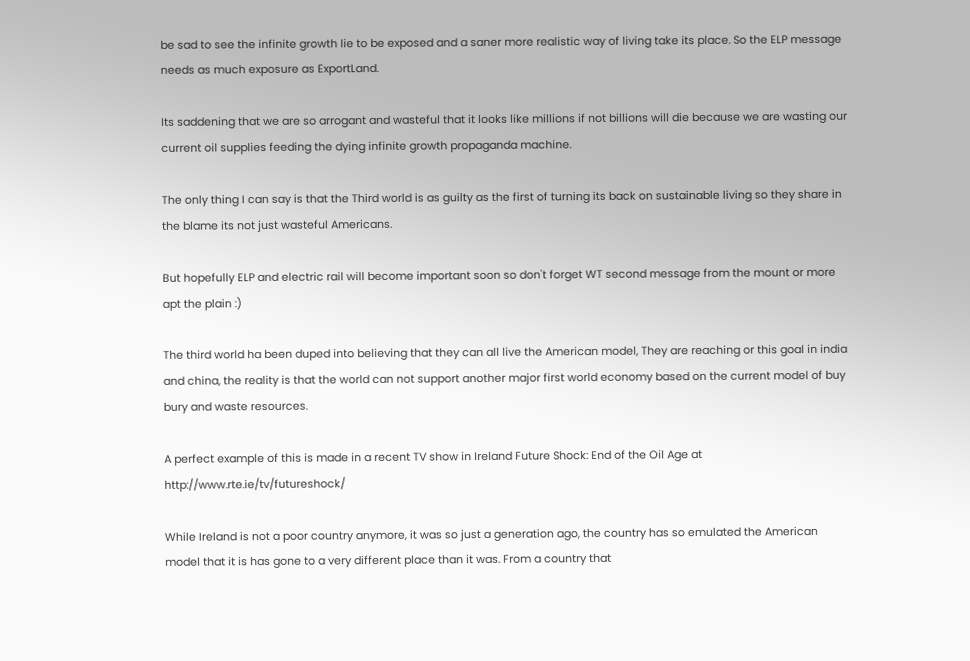be sad to see the infinite growth lie to be exposed and a saner more realistic way of living take its place. So the ELP message needs as much exposure as ExportLand.

Its saddening that we are so arrogant and wasteful that it looks like millions if not billions will die because we are wasting our current oil supplies feeding the dying infinite growth propaganda machine.

The only thing I can say is that the Third world is as guilty as the first of turning its back on sustainable living so they share in the blame its not just wasteful Americans.

But hopefully ELP and electric rail will become important soon so don't forget WT second message from the mount or more apt the plain :)

The third world ha been duped into believing that they can all live the American model, They are reaching or this goal in india and china, the reality is that the world can not support another major first world economy based on the current model of buy bury and waste resources.

A perfect example of this is made in a recent TV show in Ireland Future Shock: End of the Oil Age at http://www.rte.ie/tv/futureshock/

While Ireland is not a poor country anymore, it was so just a generation ago, the country has so emulated the American model that it is has gone to a very different place than it was. From a country that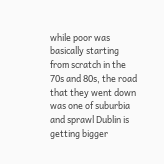while poor was basically starting from scratch in the 70s and 80s, the road that they went down was one of suburbia and sprawl Dublin is getting bigger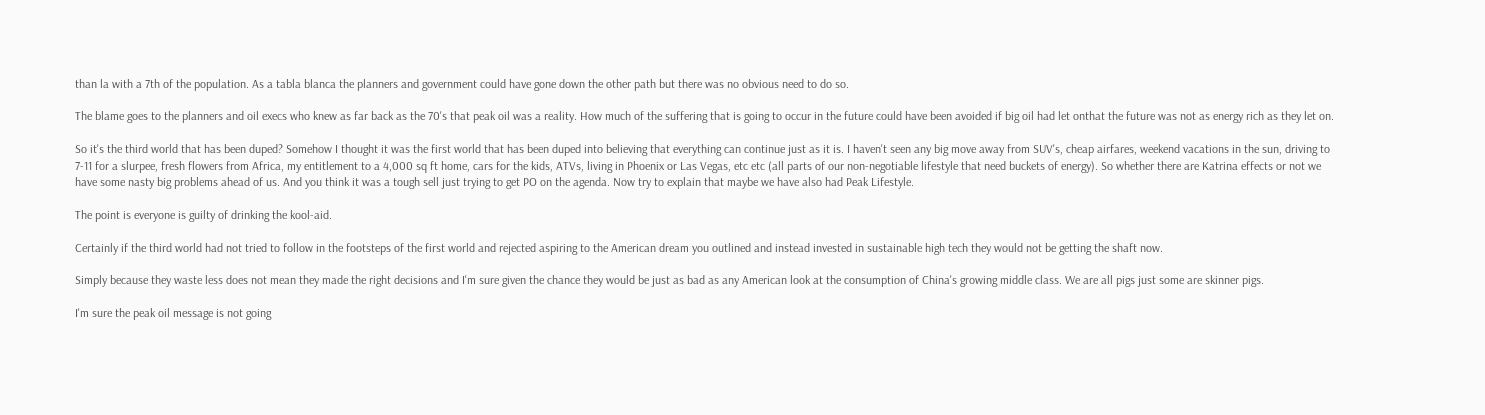than la with a 7th of the population. As a tabla blanca the planners and government could have gone down the other path but there was no obvious need to do so.

The blame goes to the planners and oil execs who knew as far back as the 70's that peak oil was a reality. How much of the suffering that is going to occur in the future could have been avoided if big oil had let onthat the future was not as energy rich as they let on.

So it's the third world that has been duped? Somehow I thought it was the first world that has been duped into believing that everything can continue just as it is. I haven't seen any big move away from SUV's, cheap airfares, weekend vacations in the sun, driving to 7-11 for a slurpee, fresh flowers from Africa, my entitlement to a 4,000 sq ft home, cars for the kids, ATVs, living in Phoenix or Las Vegas, etc etc (all parts of our non-negotiable lifestyle that need buckets of energy). So whether there are Katrina effects or not we have some nasty big problems ahead of us. And you think it was a tough sell just trying to get PO on the agenda. Now try to explain that maybe we have also had Peak Lifestyle.

The point is everyone is guilty of drinking the kool-aid.

Certainly if the third world had not tried to follow in the footsteps of the first world and rejected aspiring to the American dream you outlined and instead invested in sustainable high tech they would not be getting the shaft now.

Simply because they waste less does not mean they made the right decisions and I'm sure given the chance they would be just as bad as any American look at the consumption of China's growing middle class. We are all pigs just some are skinner pigs.

I'm sure the peak oil message is not going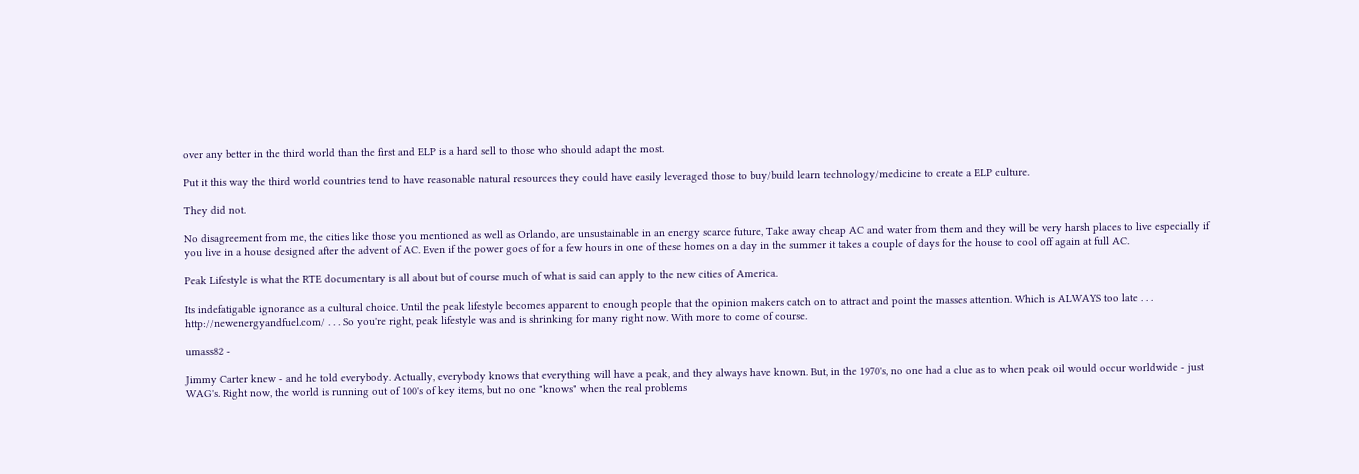over any better in the third world than the first and ELP is a hard sell to those who should adapt the most.

Put it this way the third world countries tend to have reasonable natural resources they could have easily leveraged those to buy/build learn technology/medicine to create a ELP culture.

They did not.

No disagreement from me, the cities like those you mentioned as well as Orlando, are unsustainable in an energy scarce future, Take away cheap AC and water from them and they will be very harsh places to live especially if you live in a house designed after the advent of AC. Even if the power goes of for a few hours in one of these homes on a day in the summer it takes a couple of days for the house to cool off again at full AC.

Peak Lifestyle is what the RTE documentary is all about but of course much of what is said can apply to the new cities of America.

Its indefatigable ignorance as a cultural choice. Until the peak lifestyle becomes apparent to enough people that the opinion makers catch on to attract and point the masses attention. Which is ALWAYS too late . . . http://newenergyandfuel.com/ . . . So you're right, peak lifestyle was and is shrinking for many right now. With more to come of course.

umass82 -

Jimmy Carter knew - and he told everybody. Actually, everybody knows that everything will have a peak, and they always have known. But, in the 1970's, no one had a clue as to when peak oil would occur worldwide - just WAG's. Right now, the world is running out of 100's of key items, but no one "knows" when the real problems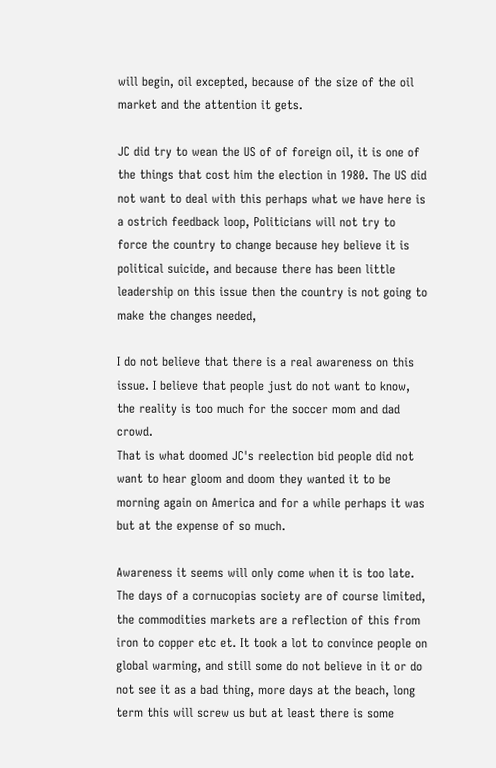will begin, oil excepted, because of the size of the oil market and the attention it gets.

JC did try to wean the US of of foreign oil, it is one of the things that cost him the election in 1980. The US did not want to deal with this perhaps what we have here is a ostrich feedback loop, Politicians will not try to force the country to change because hey believe it is political suicide, and because there has been little leadership on this issue then the country is not going to make the changes needed,

I do not believe that there is a real awareness on this issue. I believe that people just do not want to know, the reality is too much for the soccer mom and dad crowd.
That is what doomed JC's reelection bid people did not want to hear gloom and doom they wanted it to be morning again on America and for a while perhaps it was but at the expense of so much.

Awareness it seems will only come when it is too late. The days of a cornucopias society are of course limited, the commodities markets are a reflection of this from iron to copper etc et. It took a lot to convince people on global warming, and still some do not believe in it or do not see it as a bad thing, more days at the beach, long term this will screw us but at least there is some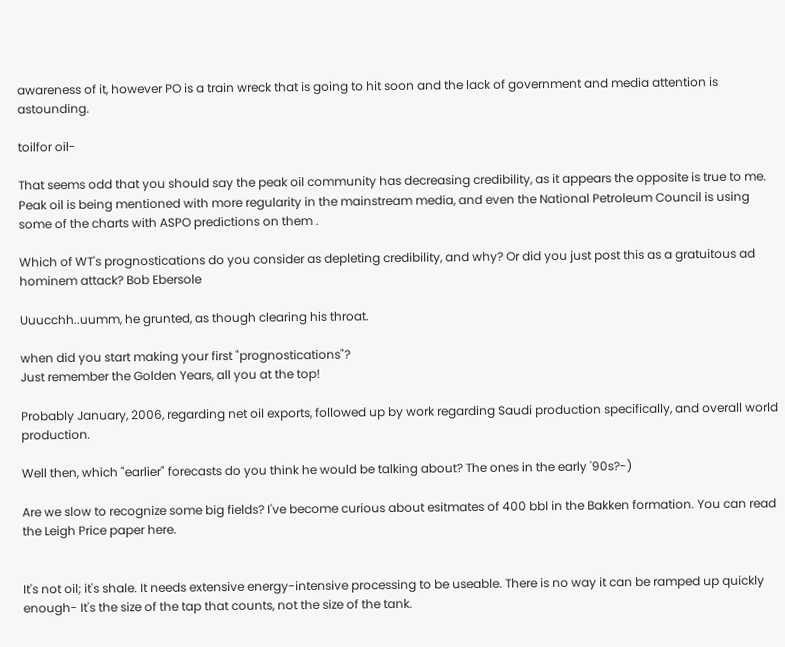awareness of it, however PO is a train wreck that is going to hit soon and the lack of government and media attention is astounding.

toilfor oil-

That seems odd that you should say the peak oil community has decreasing credibility, as it appears the opposite is true to me. Peak oil is being mentioned with more regularity in the mainstream media, and even the National Petroleum Council is using some of the charts with ASPO predictions on them .

Which of WT's prognostications do you consider as depleting credibility, and why? Or did you just post this as a gratuitous ad hominem attack? Bob Ebersole

Uuucchh..uumm, he grunted, as though clearing his throat.

when did you start making your first "prognostications"?
Just remember the Golden Years, all you at the top!

Probably January, 2006, regarding net oil exports, followed up by work regarding Saudi production specifically, and overall world production.

Well then, which "earlier" forecasts do you think he would be talking about? The ones in the early '90s?-)

Are we slow to recognize some big fields? I've become curious about esitmates of 400 bbl in the Bakken formation. You can read the Leigh Price paper here.


It's not oil; it's shale. It needs extensive energy-intensive processing to be useable. There is no way it can be ramped up quickly enough- It's the size of the tap that counts, not the size of the tank.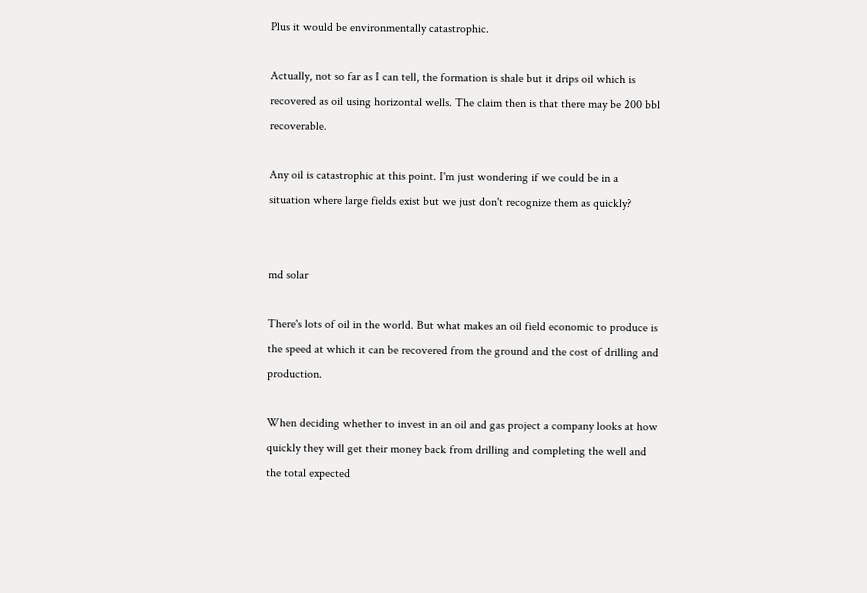Plus it would be environmentally catastrophic.

Actually, not so far as I can tell, the formation is shale but it drips oil which is recovered as oil using horizontal wells. The claim then is that there may be 200 bbl recoverable.

Any oil is catastrophic at this point. I'm just wondering if we could be in a situation where large fields exist but we just don't recognize them as quickly?


md solar

There's lots of oil in the world. But what makes an oil field economic to produce is the speed at which it can be recovered from the ground and the cost of drilling and production.

When deciding whether to invest in an oil and gas project a company looks at how quickly they will get their money back from drilling and completing the well and the total expected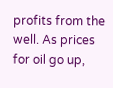profits from the well. As prices for oil go up,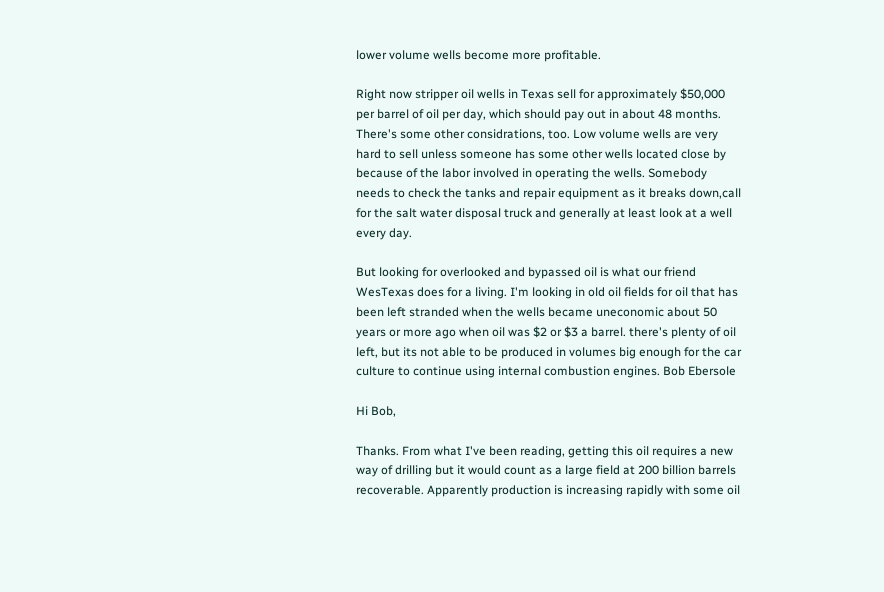lower volume wells become more profitable.

Right now stripper oil wells in Texas sell for approximately $50,000 per barrel of oil per day, which should pay out in about 48 months. There's some other considrations, too. Low volume wells are very hard to sell unless someone has some other wells located close by because of the labor involved in operating the wells. Somebody needs to check the tanks and repair equipment as it breaks down,call for the salt water disposal truck and generally at least look at a well every day.

But looking for overlooked and bypassed oil is what our friend WesTexas does for a living. I'm looking in old oil fields for oil that has been left stranded when the wells became uneconomic about 50 years or more ago when oil was $2 or $3 a barrel. there's plenty of oil left, but its not able to be produced in volumes big enough for the car culture to continue using internal combustion engines. Bob Ebersole

Hi Bob,

Thanks. From what I've been reading, getting this oil requires a new way of drilling but it would count as a large field at 200 billion barrels recoverable. Apparently production is increasing rapidly with some oil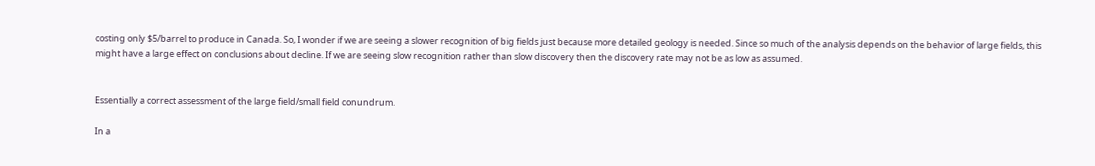costing only $5/barrel to produce in Canada. So, I wonder if we are seeing a slower recognition of big fields just because more detailed geology is needed. Since so much of the analysis depends on the behavior of large fields, this might have a large effect on conclusions about decline. If we are seeing slow recognition rather than slow discovery then the discovery rate may not be as low as assumed.


Essentially a correct assessment of the large field/small field conundrum.

In a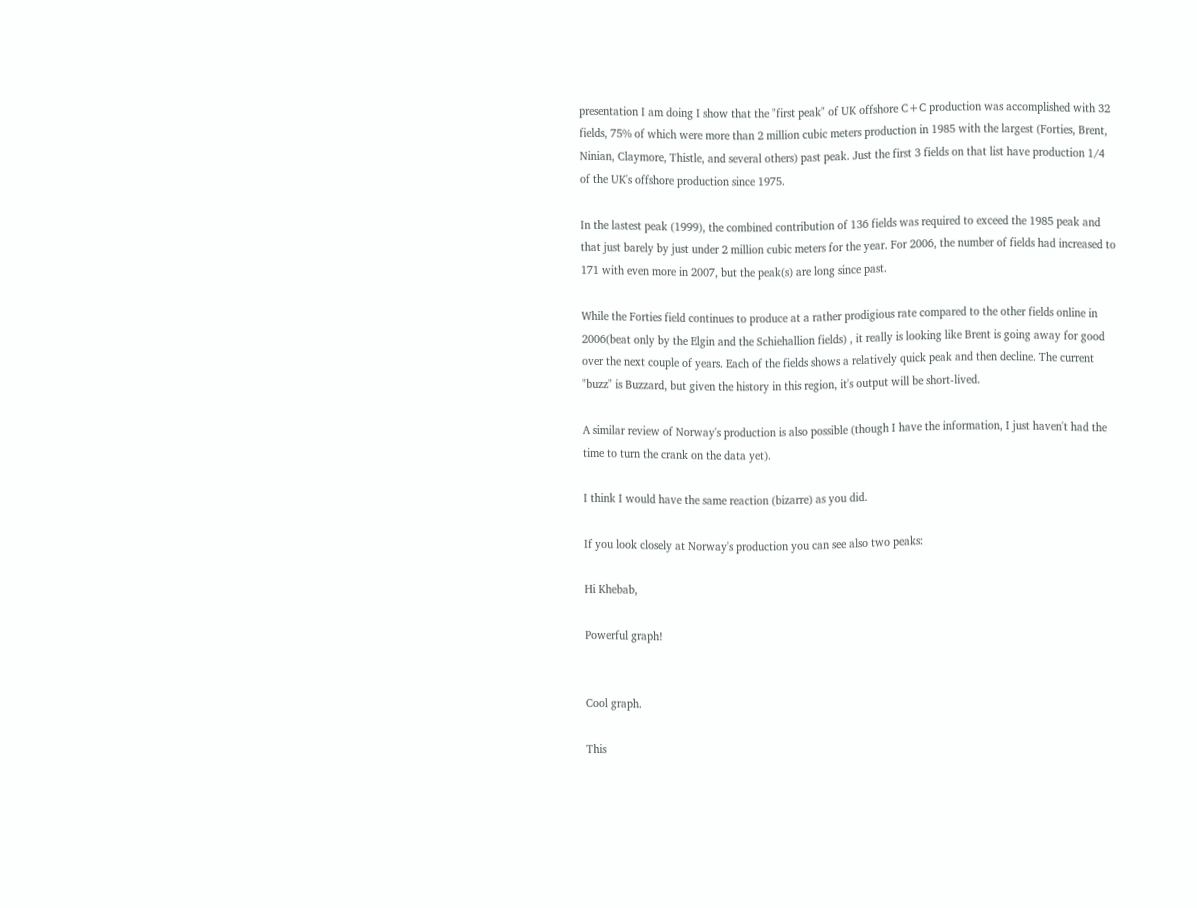presentation I am doing I show that the "first peak" of UK offshore C+C production was accomplished with 32 fields, 75% of which were more than 2 million cubic meters production in 1985 with the largest (Forties, Brent, Ninian, Claymore, Thistle, and several others) past peak. Just the first 3 fields on that list have production 1/4 of the UK's offshore production since 1975.

In the lastest peak (1999), the combined contribution of 136 fields was required to exceed the 1985 peak and that just barely by just under 2 million cubic meters for the year. For 2006, the number of fields had increased to 171 with even more in 2007, but the peak(s) are long since past.

While the Forties field continues to produce at a rather prodigious rate compared to the other fields online in 2006(beat only by the Elgin and the Schiehallion fields) , it really is looking like Brent is going away for good over the next couple of years. Each of the fields shows a relatively quick peak and then decline. The current "buzz" is Buzzard, but given the history in this region, it's output will be short-lived.

A similar review of Norway's production is also possible (though I have the information, I just haven't had the time to turn the crank on the data yet).

I think I would have the same reaction (bizarre) as you did.

If you look closely at Norway's production you can see also two peaks:

Hi Khebab,

Powerful graph!


Cool graph.

This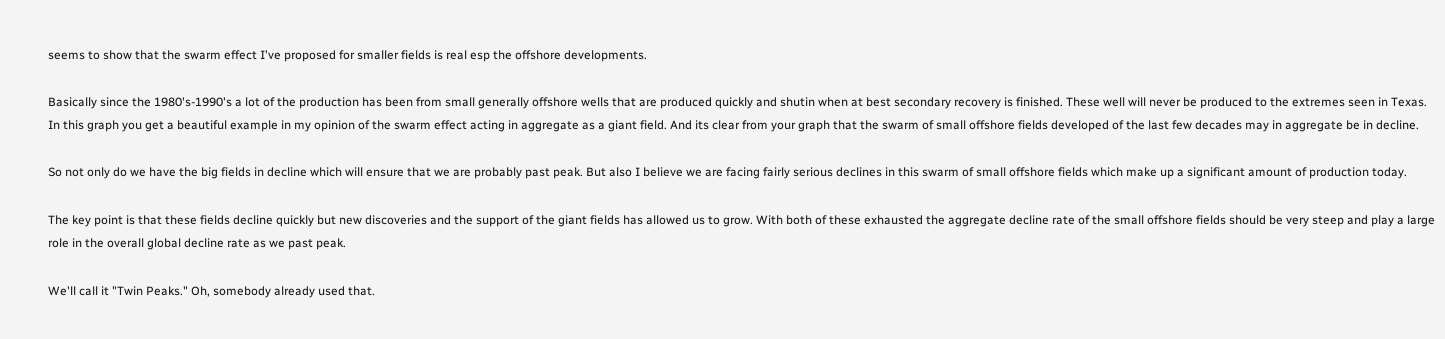seems to show that the swarm effect I've proposed for smaller fields is real esp the offshore developments.

Basically since the 1980's-1990's a lot of the production has been from small generally offshore wells that are produced quickly and shutin when at best secondary recovery is finished. These well will never be produced to the extremes seen in Texas. In this graph you get a beautiful example in my opinion of the swarm effect acting in aggregate as a giant field. And its clear from your graph that the swarm of small offshore fields developed of the last few decades may in aggregate be in decline.

So not only do we have the big fields in decline which will ensure that we are probably past peak. But also I believe we are facing fairly serious declines in this swarm of small offshore fields which make up a significant amount of production today.

The key point is that these fields decline quickly but new discoveries and the support of the giant fields has allowed us to grow. With both of these exhausted the aggregate decline rate of the small offshore fields should be very steep and play a large role in the overall global decline rate as we past peak.

We'll call it "Twin Peaks." Oh, somebody already used that.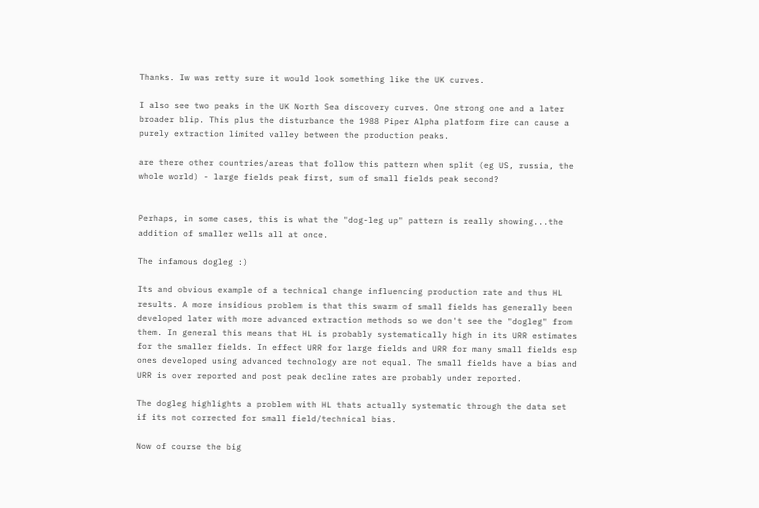Thanks. Iw was retty sure it would look something like the UK curves.

I also see two peaks in the UK North Sea discovery curves. One strong one and a later broader blip. This plus the disturbance the 1988 Piper Alpha platform fire can cause a purely extraction limited valley between the production peaks.

are there other countries/areas that follow this pattern when split (eg US, russia, the whole world) - large fields peak first, sum of small fields peak second?


Perhaps, in some cases, this is what the "dog-leg up" pattern is really showing...the addition of smaller wells all at once.

The infamous dogleg :)

Its and obvious example of a technical change influencing production rate and thus HL results. A more insidious problem is that this swarm of small fields has generally been developed later with more advanced extraction methods so we don't see the "dogleg" from them. In general this means that HL is probably systematically high in its URR estimates for the smaller fields. In effect URR for large fields and URR for many small fields esp ones developed using advanced technology are not equal. The small fields have a bias and URR is over reported and post peak decline rates are probably under reported.

The dogleg highlights a problem with HL thats actually systematic through the data set if its not corrected for small field/technical bias.

Now of course the big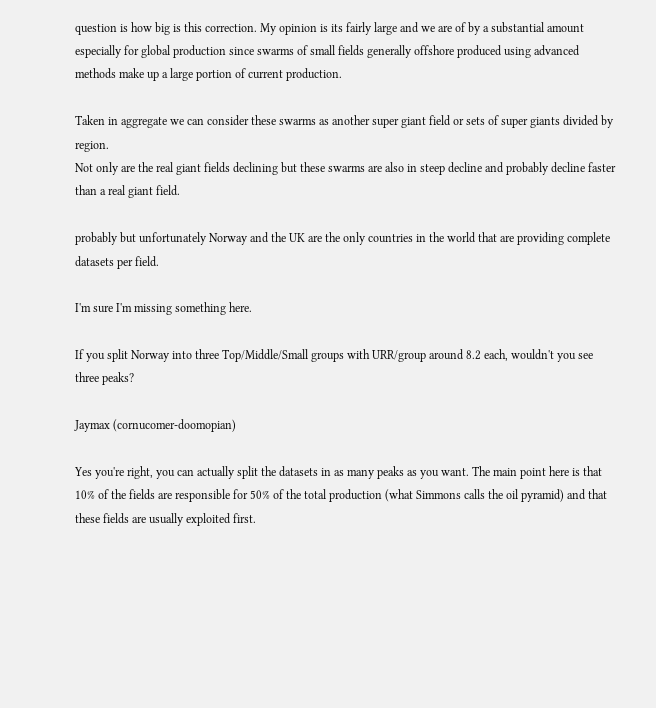question is how big is this correction. My opinion is its fairly large and we are of by a substantial amount especially for global production since swarms of small fields generally offshore produced using advanced methods make up a large portion of current production.

Taken in aggregate we can consider these swarms as another super giant field or sets of super giants divided by region.
Not only are the real giant fields declining but these swarms are also in steep decline and probably decline faster than a real giant field.

probably but unfortunately Norway and the UK are the only countries in the world that are providing complete datasets per field.

I'm sure I'm missing something here.

If you split Norway into three Top/Middle/Small groups with URR/group around 8.2 each, wouldn't you see three peaks?

Jaymax (cornucomer-doomopian)

Yes you're right, you can actually split the datasets in as many peaks as you want. The main point here is that 10% of the fields are responsible for 50% of the total production (what Simmons calls the oil pyramid) and that these fields are usually exploited first.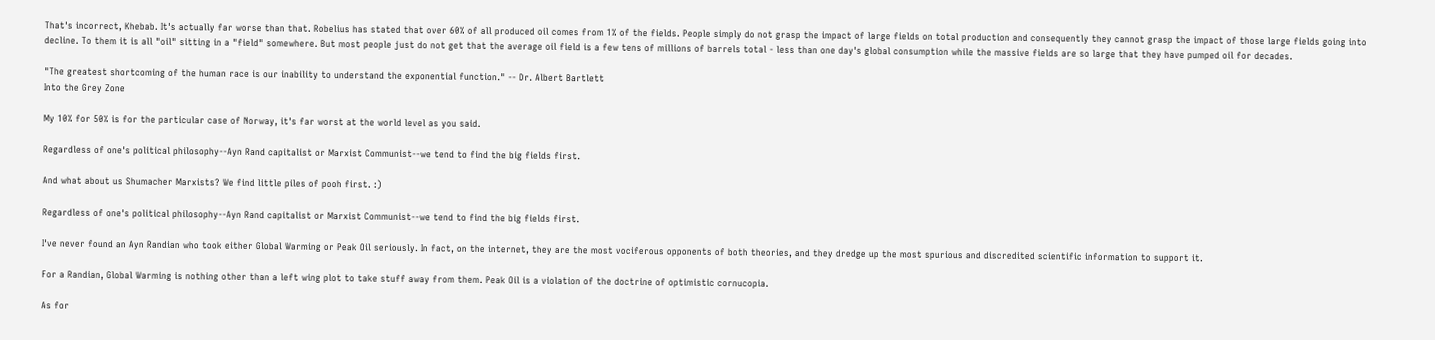That's incorrect, Khebab. It's actually far worse than that. Robelius has stated that over 60% of all produced oil comes from 1% of the fields. People simply do not grasp the impact of large fields on total production and consequently they cannot grasp the impact of those large fields going into decline. To them it is all "oil" sitting in a "field" somewhere. But most people just do not get that the average oil field is a few tens of millions of barrels total - less than one day's global consumption while the massive fields are so large that they have pumped oil for decades.

"The greatest shortcoming of the human race is our inability to understand the exponential function." -- Dr. Albert Bartlett
Into the Grey Zone

My 10% for 50% is for the particular case of Norway, it's far worst at the world level as you said.

Regardless of one's political philosophy--Ayn Rand capitalist or Marxist Communist--we tend to find the big fields first.

And what about us Shumacher Marxists? We find little piles of pooh first. :)

Regardless of one's political philosophy--Ayn Rand capitalist or Marxist Communist--we tend to find the big fields first.

I've never found an Ayn Randian who took either Global Warming or Peak Oil seriously. In fact, on the internet, they are the most vociferous opponents of both theories, and they dredge up the most spurious and discredited scientific information to support it.

For a Randian, Global Warming is nothing other than a left wing plot to take stuff away from them. Peak Oil is a violation of the doctrine of optimistic cornucopia.

As for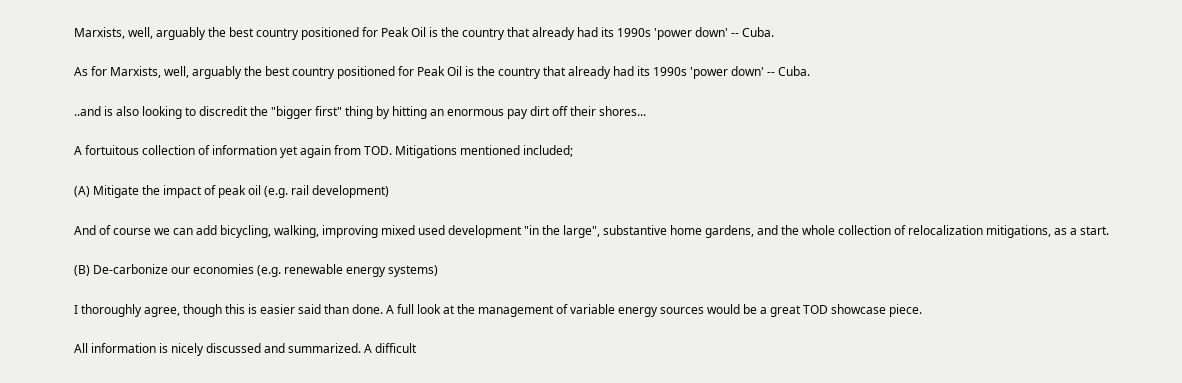Marxists, well, arguably the best country positioned for Peak Oil is the country that already had its 1990s 'power down' -- Cuba.

As for Marxists, well, arguably the best country positioned for Peak Oil is the country that already had its 1990s 'power down' -- Cuba.

..and is also looking to discredit the "bigger first" thing by hitting an enormous pay dirt off their shores...

A fortuitous collection of information yet again from TOD. Mitigations mentioned included;

(A) Mitigate the impact of peak oil (e.g. rail development)

And of course we can add bicycling, walking, improving mixed used development "in the large", substantive home gardens, and the whole collection of relocalization mitigations, as a start.

(B) De-carbonize our economies (e.g. renewable energy systems)

I thoroughly agree, though this is easier said than done. A full look at the management of variable energy sources would be a great TOD showcase piece.

All information is nicely discussed and summarized. A difficult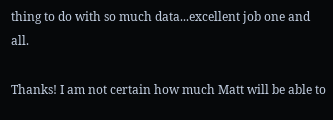thing to do with so much data...excellent job one and all.

Thanks! I am not certain how much Matt will be able to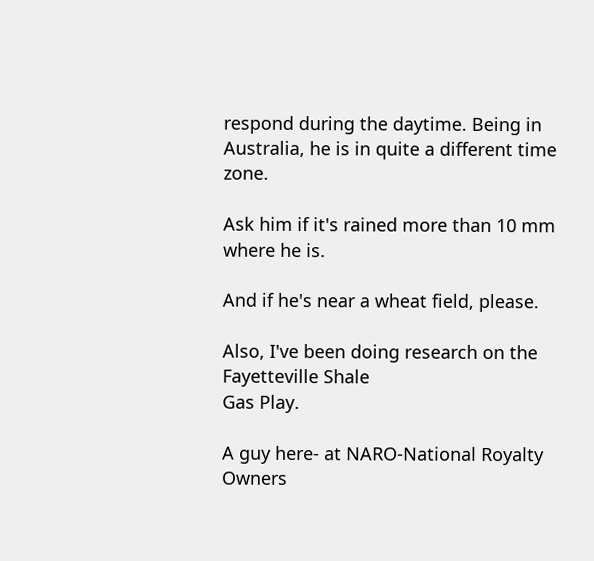respond during the daytime. Being in Australia, he is in quite a different time zone.

Ask him if it's rained more than 10 mm where he is.

And if he's near a wheat field, please.

Also, I've been doing research on the Fayetteville Shale
Gas Play.

A guy here- at NARO-National Royalty Owners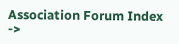Association Forum Index ->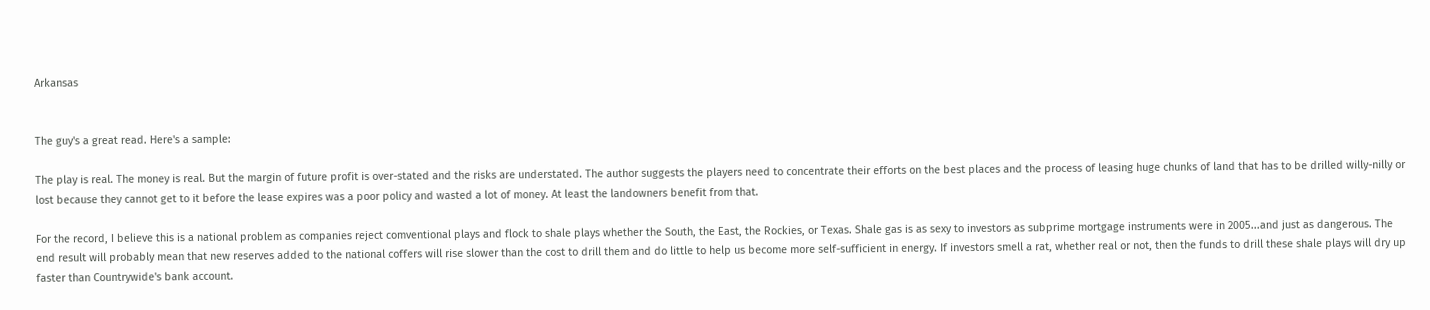Arkansas


The guy's a great read. Here's a sample:

The play is real. The money is real. But the margin of future profit is over-stated and the risks are understated. The author suggests the players need to concentrate their efforts on the best places and the process of leasing huge chunks of land that has to be drilled willy-nilly or lost because they cannot get to it before the lease expires was a poor policy and wasted a lot of money. At least the landowners benefit from that.

For the record, I believe this is a national problem as companies reject comventional plays and flock to shale plays whether the South, the East, the Rockies, or Texas. Shale gas is as sexy to investors as subprime mortgage instruments were in 2005...and just as dangerous. The end result will probably mean that new reserves added to the national coffers will rise slower than the cost to drill them and do little to help us become more self-sufficient in energy. If investors smell a rat, whether real or not, then the funds to drill these shale plays will dry up faster than Countrywide's bank account.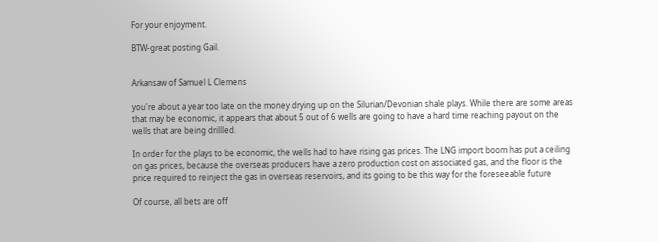For your enjoyment.

BTW-great posting Gail.


Arkansaw of Samuel L Clemens

you're about a year too late on the money drying up on the Silurian/Devonian shale plays. While there are some areas that may be economic, it appears that about 5 out of 6 wells are going to have a hard time reaching payout on the wells that are being drillled.

In order for the plays to be economic, the wells had to have rising gas prices. The LNG import boom has put a ceiling on gas prices, because the overseas producers have a zero production cost on associated gas, and the floor is the price required to reinject the gas in overseas reservoirs, and its going to be this way for the foreseeable future

Of course, all bets are off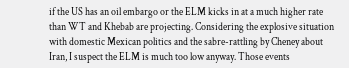if the US has an oil embargo or the ELM kicks in at a much higher rate than WT and Khebab are projecting. Considering the explosive situation with domestic Mexican politics and the sabre-rattling by Cheney about Iran, I suspect the ELM is much too low anyway. Those events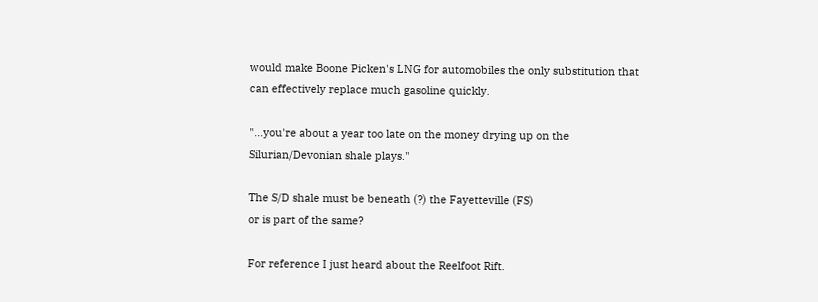would make Boone Picken's LNG for automobiles the only substitution that can effectively replace much gasoline quickly.

"...you're about a year too late on the money drying up on the Silurian/Devonian shale plays."

The S/D shale must be beneath (?) the Fayetteville (FS)
or is part of the same?

For reference I just heard about the Reelfoot Rift.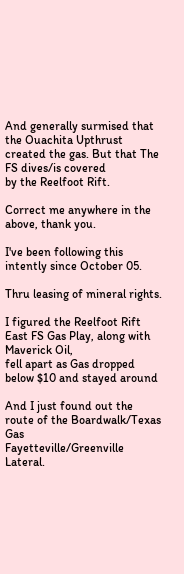And generally surmised that the Ouachita Upthrust
created the gas. But that The FS dives/is covered
by the Reelfoot Rift.

Correct me anywhere in the above, thank you.

I've been following this intently since October 05.

Thru leasing of mineral rights.

I figured the Reelfoot Rift East FS Gas Play, along with Maverick Oil,
fell apart as Gas dropped below $10 and stayed around

And I just found out the route of the Boardwalk/Texas Gas
Fayetteville/Greenville Lateral.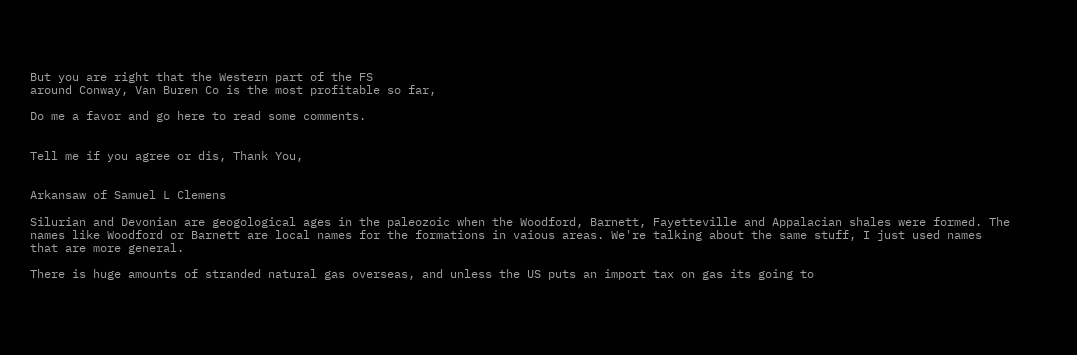But you are right that the Western part of the FS
around Conway, Van Buren Co is the most profitable so far,

Do me a favor and go here to read some comments.


Tell me if you agree or dis, Thank You,


Arkansaw of Samuel L Clemens

Silurian and Devonian are geogological ages in the paleozoic when the Woodford, Barnett, Fayetteville and Appalacian shales were formed. The names like Woodford or Barnett are local names for the formations in vaious areas. We're talking about the same stuff, I just used names that are more general.

There is huge amounts of stranded natural gas overseas, and unless the US puts an import tax on gas its going to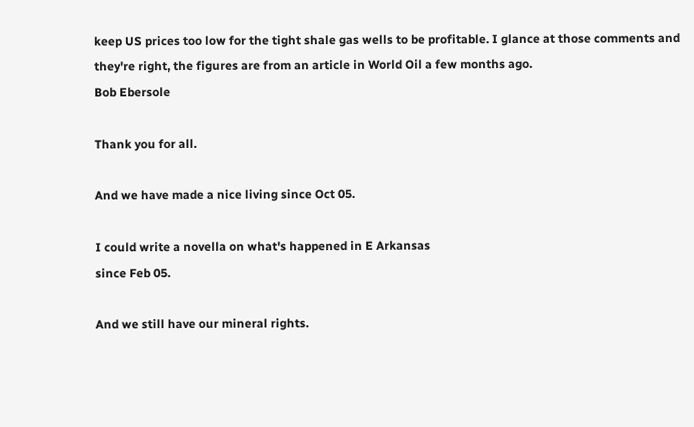keep US prices too low for the tight shale gas wells to be profitable. I glance at those comments and they're right, the figures are from an article in World Oil a few months ago.
Bob Ebersole

Thank you for all.

And we have made a nice living since Oct 05.

I could write a novella on what's happened in E Arkansas
since Feb 05.

And we still have our mineral rights.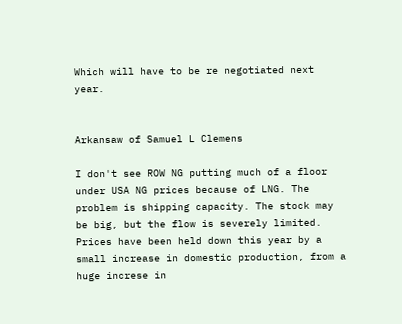Which will have to be re negotiated next year.


Arkansaw of Samuel L Clemens

I don't see ROW NG putting much of a floor under USA NG prices because of LNG. The problem is shipping capacity. The stock may be big, but the flow is severely limited. Prices have been held down this year by a small increase in domestic production, from a huge increse in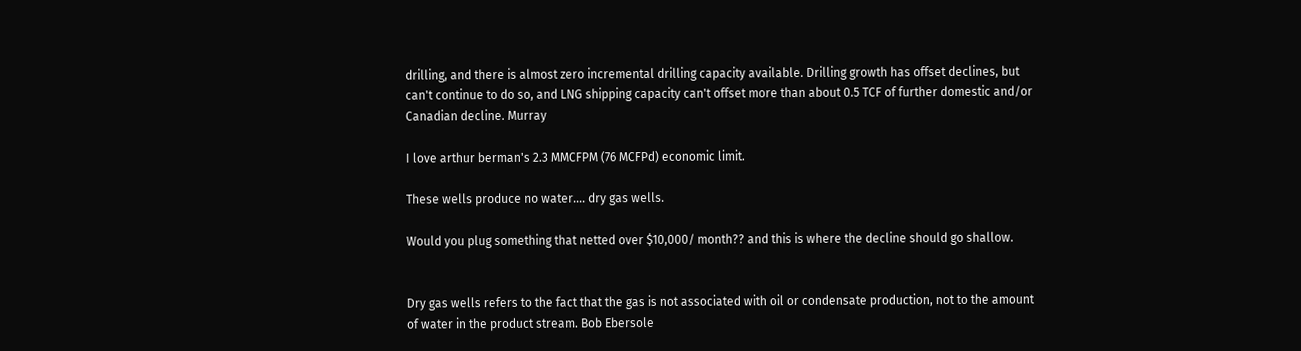drilling, and there is almost zero incremental drilling capacity available. Drilling growth has offset declines, but can't continue to do so, and LNG shipping capacity can't offset more than about 0.5 TCF of further domestic and/or Canadian decline. Murray

I love arthur berman's 2.3 MMCFPM (76 MCFPd) economic limit.

These wells produce no water.... dry gas wells.

Would you plug something that netted over $10,000/ month?? and this is where the decline should go shallow.


Dry gas wells refers to the fact that the gas is not associated with oil or condensate production, not to the amount of water in the product stream. Bob Ebersole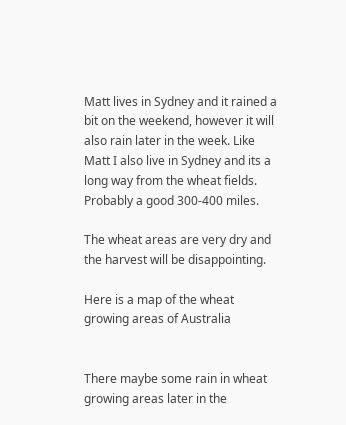Matt lives in Sydney and it rained a bit on the weekend, however it will also rain later in the week. Like Matt I also live in Sydney and its a long way from the wheat fields. Probably a good 300-400 miles.

The wheat areas are very dry and the harvest will be disappointing.

Here is a map of the wheat growing areas of Australia


There maybe some rain in wheat growing areas later in the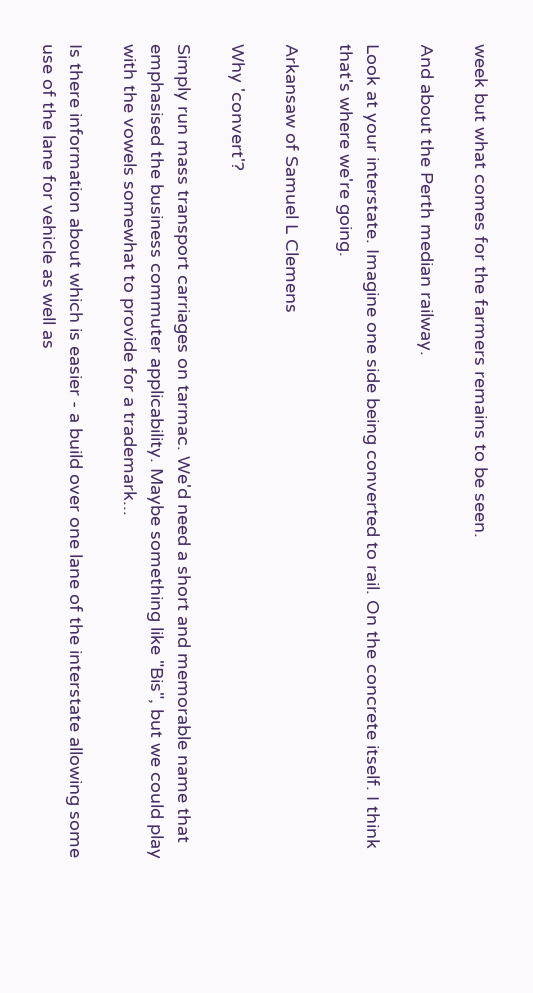week but what comes for the farmers remains to be seen.

And about the Perth median railway.

Look at your interstate. Imagine one side being converted to rail. On the concrete itself. I think that's where we're going.

Arkansaw of Samuel L Clemens

Why 'convert'?

Simply run mass transport carriages on tarmac. We'd need a short and memorable name that emphasised the business commuter applicability. Maybe something like "Bis", but we could play with the vowels somewhat to provide for a trademark...

Is there information about which is easier - a build over one lane of the interstate allowing some use of the lane for vehicle as well as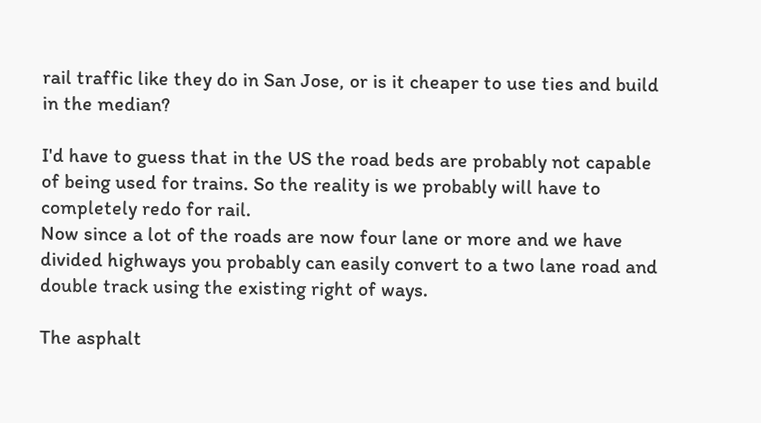rail traffic like they do in San Jose, or is it cheaper to use ties and build in the median?

I'd have to guess that in the US the road beds are probably not capable of being used for trains. So the reality is we probably will have to completely redo for rail.
Now since a lot of the roads are now four lane or more and we have divided highways you probably can easily convert to a two lane road and double track using the existing right of ways.

The asphalt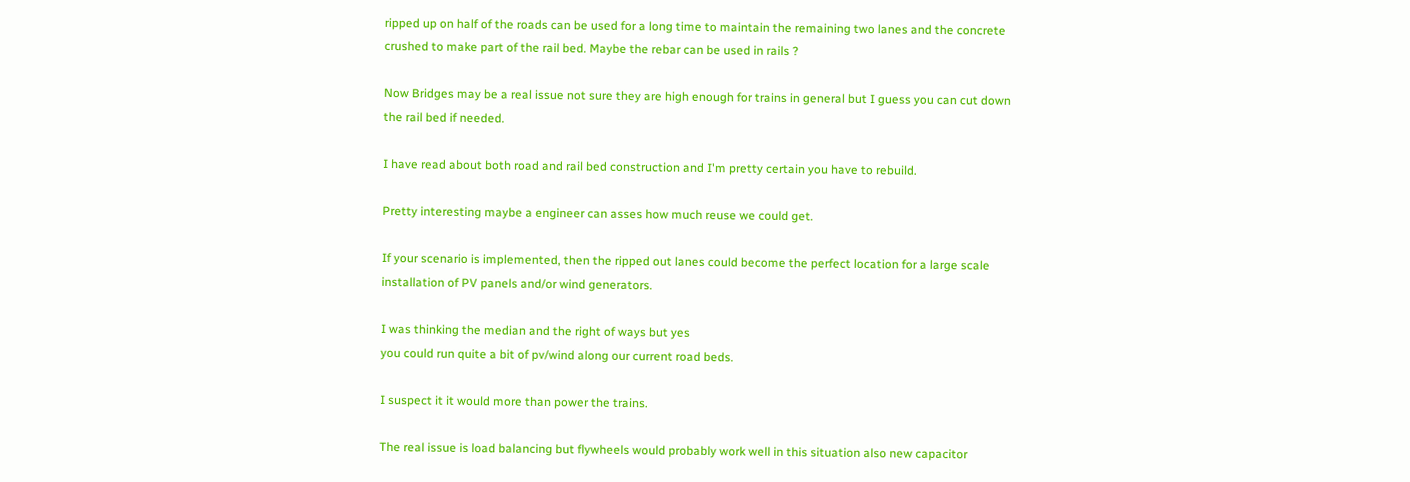ripped up on half of the roads can be used for a long time to maintain the remaining two lanes and the concrete crushed to make part of the rail bed. Maybe the rebar can be used in rails ?

Now Bridges may be a real issue not sure they are high enough for trains in general but I guess you can cut down the rail bed if needed.

I have read about both road and rail bed construction and I'm pretty certain you have to rebuild.

Pretty interesting maybe a engineer can asses how much reuse we could get.

If your scenario is implemented, then the ripped out lanes could become the perfect location for a large scale installation of PV panels and/or wind generators.

I was thinking the median and the right of ways but yes
you could run quite a bit of pv/wind along our current road beds.

I suspect it it would more than power the trains.

The real issue is load balancing but flywheels would probably work well in this situation also new capacitor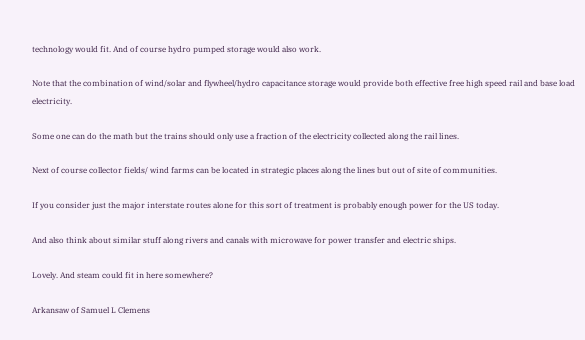technology would fit. And of course hydro pumped storage would also work.

Note that the combination of wind/solar and flywheel/hydro capacitance storage would provide both effective free high speed rail and base load electricity.

Some one can do the math but the trains should only use a fraction of the electricity collected along the rail lines.

Next of course collector fields/ wind farms can be located in strategic places along the lines but out of site of communities.

If you consider just the major interstate routes alone for this sort of treatment is probably enough power for the US today.

And also think about similar stuff along rivers and canals with microwave for power transfer and electric ships.

Lovely. And steam could fit in here somewhere?

Arkansaw of Samuel L Clemens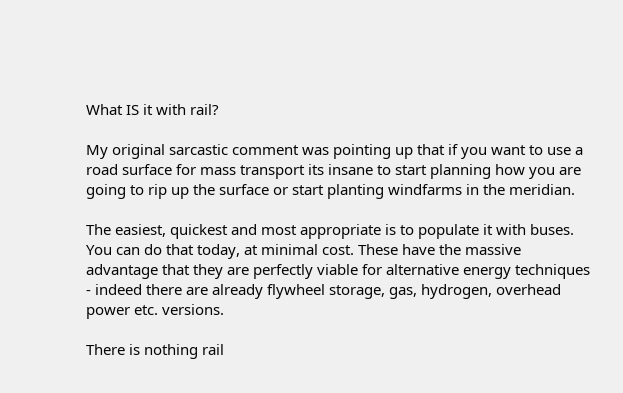What IS it with rail?

My original sarcastic comment was pointing up that if you want to use a road surface for mass transport its insane to start planning how you are going to rip up the surface or start planting windfarms in the meridian.

The easiest, quickest and most appropriate is to populate it with buses. You can do that today, at minimal cost. These have the massive advantage that they are perfectly viable for alternative energy techniques - indeed there are already flywheel storage, gas, hydrogen, overhead power etc. versions.

There is nothing rail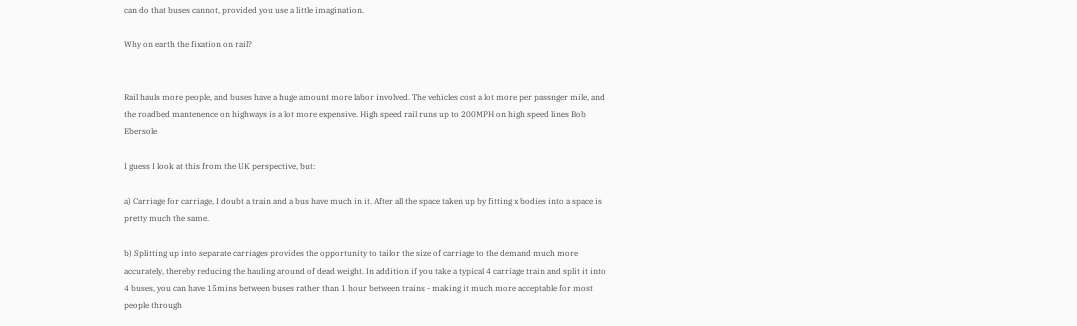can do that buses cannot, provided you use a little imagination.

Why on earth the fixation on rail?


Rail hauls more people, and buses have a huge amount more labor involved. The vehicles cost a lot more per passnger mile, and the roadbed mantenence on highways is a lot more expensive. High speed rail runs up to 200MPH on high speed lines Bob Ebersole

I guess I look at this from the UK perspective, but:

a) Carriage for carriage, I doubt a train and a bus have much in it. After all the space taken up by fitting x bodies into a space is pretty much the same.

b) Splitting up into separate carriages provides the opportunity to tailor the size of carriage to the demand much more accurately, thereby reducing the hauling around of dead weight. In addition if you take a typical 4 carriage train and split it into 4 buses, you can have 15mins between buses rather than 1 hour between trains - making it much more acceptable for most people through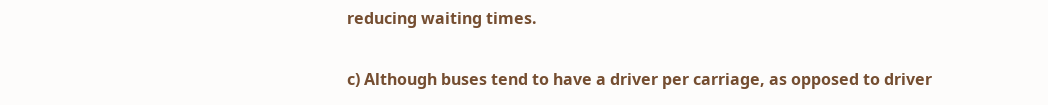reducing waiting times.

c) Although buses tend to have a driver per carriage, as opposed to driver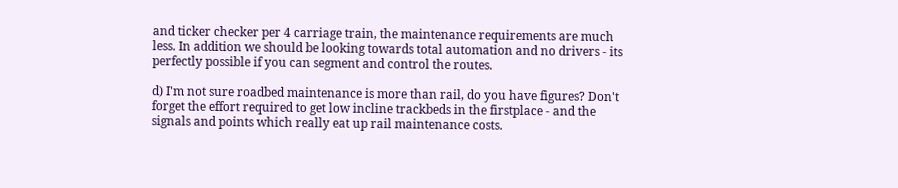and ticker checker per 4 carriage train, the maintenance requirements are much less. In addition we should be looking towards total automation and no drivers - its perfectly possible if you can segment and control the routes.

d) I'm not sure roadbed maintenance is more than rail, do you have figures? Don't forget the effort required to get low incline trackbeds in the firstplace - and the signals and points which really eat up rail maintenance costs.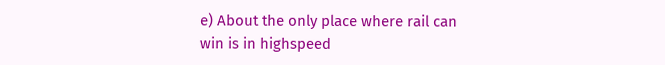e) About the only place where rail can win is in highspeed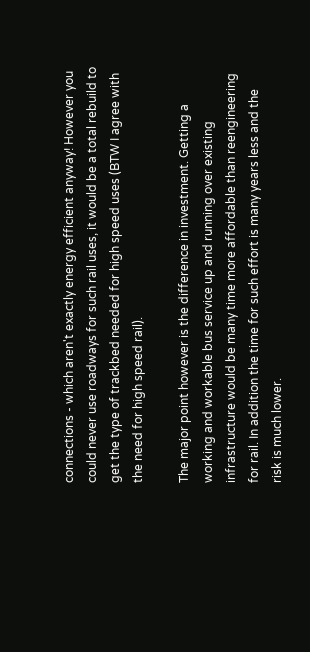connections - which aren't exactly energy efficient anyway! However you could never use roadways for such rail uses, it would be a total rebuild to get the type of trackbed needed for high speed uses (BTW I agree with the need for high speed rail).

The major point however is the difference in investment. Getting a working and workable bus service up and running over existing infrastructure would be many time more affordable than reengineering for rail. In addition the time for such effort is many years less and the risk is much lower.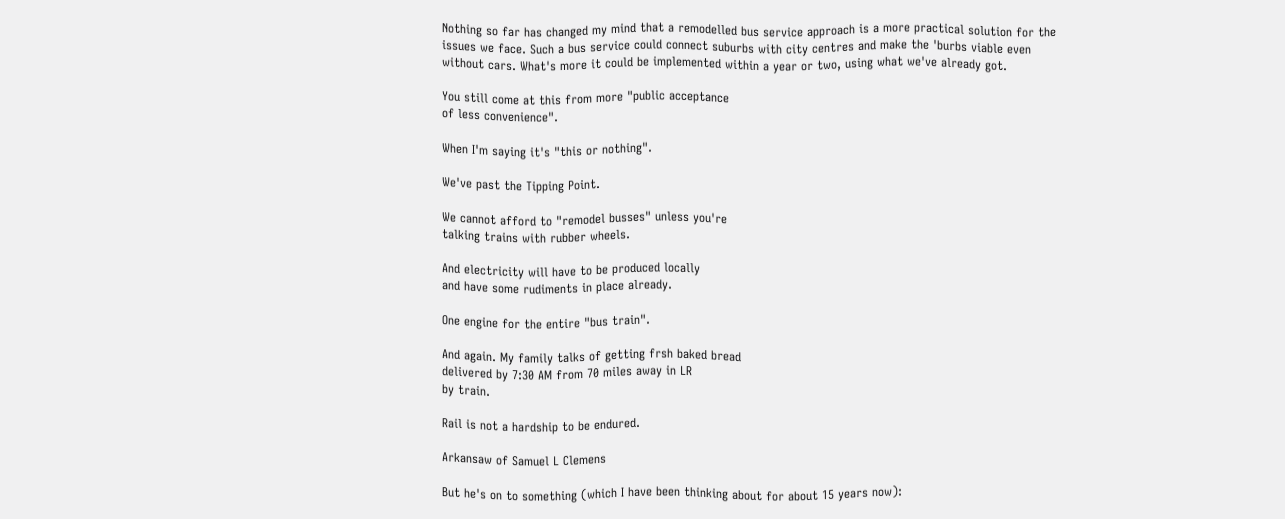Nothing so far has changed my mind that a remodelled bus service approach is a more practical solution for the issues we face. Such a bus service could connect suburbs with city centres and make the 'burbs viable even without cars. What's more it could be implemented within a year or two, using what we've already got.

You still come at this from more "public acceptance
of less convenience".

When I'm saying it's "this or nothing".

We've past the Tipping Point.

We cannot afford to "remodel busses" unless you're
talking trains with rubber wheels.

And electricity will have to be produced locally
and have some rudiments in place already.

One engine for the entire "bus train".

And again. My family talks of getting frsh baked bread
delivered by 7:30 AM from 70 miles away in LR
by train.

Rail is not a hardship to be endured.

Arkansaw of Samuel L Clemens

But he's on to something (which I have been thinking about for about 15 years now):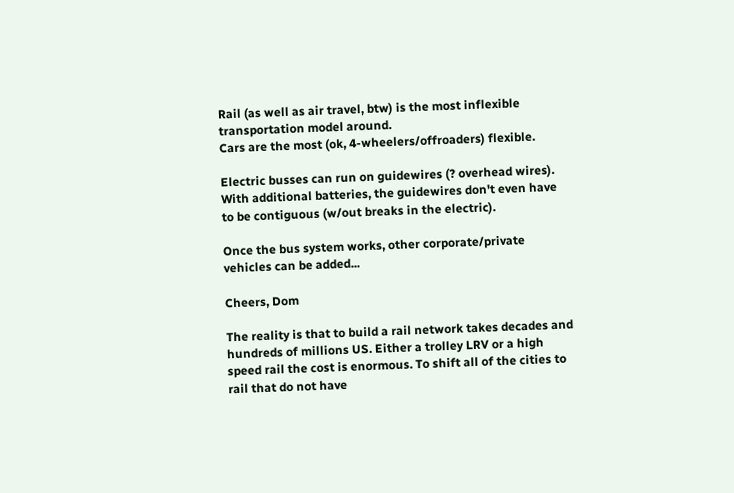Rail (as well as air travel, btw) is the most inflexible transportation model around.
Cars are the most (ok, 4-wheelers/offroaders) flexible.

Electric busses can run on guidewires (? overhead wires).
With additional batteries, the guidewires don't even have to be contiguous (w/out breaks in the electric).

Once the bus system works, other corporate/private vehicles can be added...

Cheers, Dom

The reality is that to build a rail network takes decades and hundreds of millions US. Either a trolley LRV or a high speed rail the cost is enormous. To shift all of the cities to rail that do not have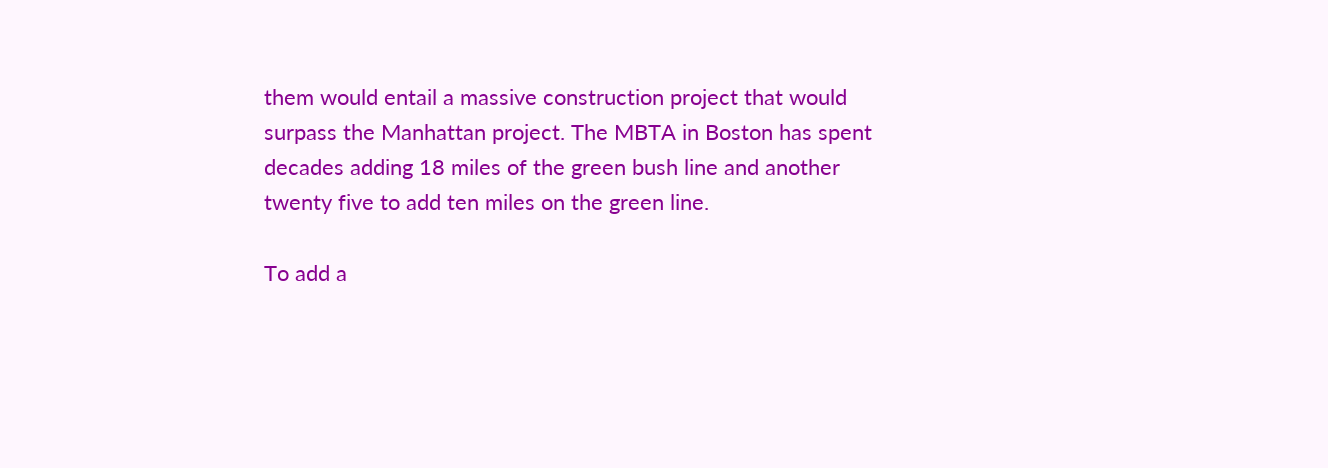them would entail a massive construction project that would surpass the Manhattan project. The MBTA in Boston has spent decades adding 18 miles of the green bush line and another twenty five to add ten miles on the green line.

To add a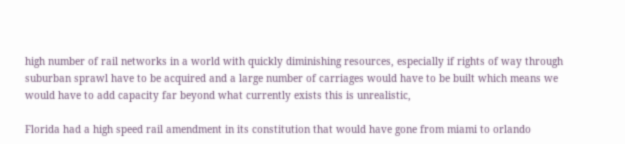high number of rail networks in a world with quickly diminishing resources, especially if rights of way through suburban sprawl have to be acquired and a large number of carriages would have to be built which means we would have to add capacity far beyond what currently exists this is unrealistic,

Florida had a high speed rail amendment in its constitution that would have gone from miami to orlando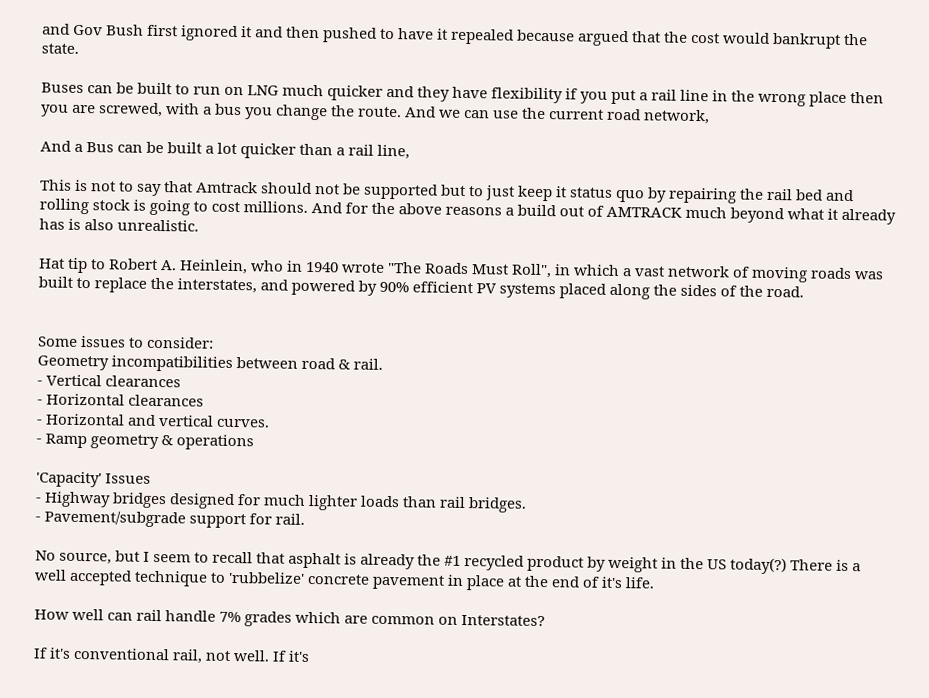and Gov Bush first ignored it and then pushed to have it repealed because argued that the cost would bankrupt the state.

Buses can be built to run on LNG much quicker and they have flexibility if you put a rail line in the wrong place then you are screwed, with a bus you change the route. And we can use the current road network,

And a Bus can be built a lot quicker than a rail line,

This is not to say that Amtrack should not be supported but to just keep it status quo by repairing the rail bed and rolling stock is going to cost millions. And for the above reasons a build out of AMTRACK much beyond what it already has is also unrealistic.

Hat tip to Robert A. Heinlein, who in 1940 wrote "The Roads Must Roll", in which a vast network of moving roads was built to replace the interstates, and powered by 90% efficient PV systems placed along the sides of the road.


Some issues to consider:
Geometry incompatibilities between road & rail.
- Vertical clearances
- Horizontal clearances
- Horizontal and vertical curves.
- Ramp geometry & operations

'Capacity' Issues
- Highway bridges designed for much lighter loads than rail bridges.
- Pavement/subgrade support for rail.

No source, but I seem to recall that asphalt is already the #1 recycled product by weight in the US today(?) There is a well accepted technique to 'rubbelize' concrete pavement in place at the end of it's life.

How well can rail handle 7% grades which are common on Interstates?

If it's conventional rail, not well. If it's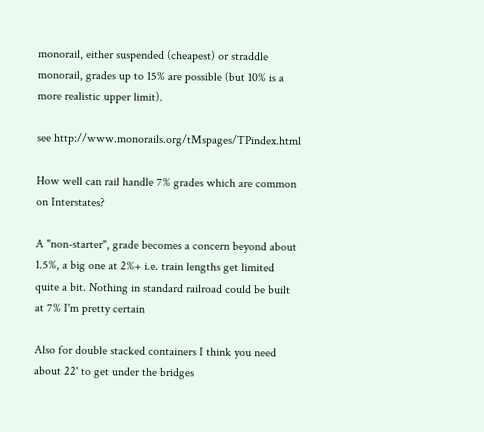monorail, either suspended (cheapest) or straddle monorail, grades up to 15% are possible (but 10% is a more realistic upper limit).

see http://www.monorails.org/tMspages/TPindex.html

How well can rail handle 7% grades which are common on Interstates?

A "non-starter", grade becomes a concern beyond about 1.5%, a big one at 2%+ i.e. train lengths get limited quite a bit. Nothing in standard railroad could be built at 7% I'm pretty certain

Also for double stacked containers I think you need about 22' to get under the bridges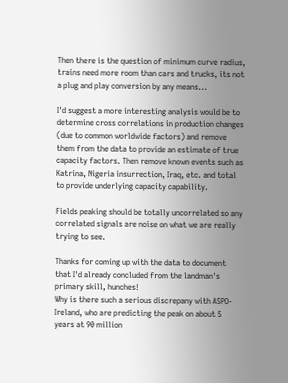Then there is the question of minimum curve radius, trains need more room than cars and trucks, its not a plug and play conversion by any means...

I'd suggest a more interesting analysis would be to determine cross correlations in production changes (due to common worldwide factors) and remove them from the data to provide an estimate of true capacity factors. Then remove known events such as Katrina, Nigeria insurrection, Iraq, etc. and total to provide underlying capacity capability.

Fields peaking should be totally uncorrelated so any correlated signals are noise on what we are really trying to see.

Thanks for coming up with the data to document that I'd already concluded from the landman's primary skill, hunches!
Why is there such a serious discrepany with ASPO-Ireland, who are predicting the peak on about 5 years at 90 million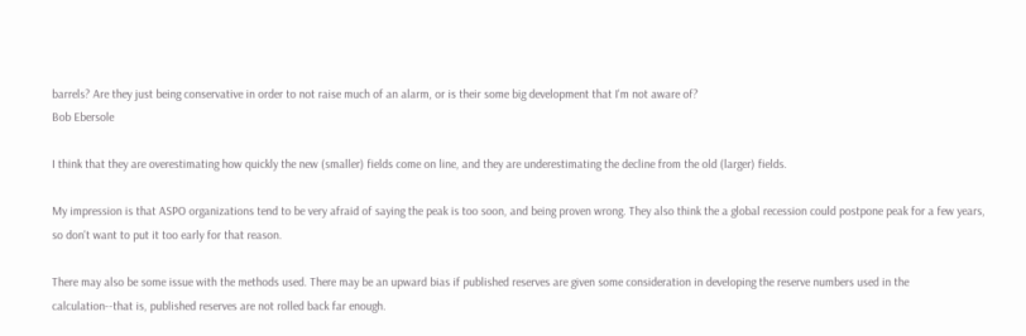barrels? Are they just being conservative in order to not raise much of an alarm, or is their some big development that I'm not aware of?
Bob Ebersole

I think that they are overestimating how quickly the new (smaller) fields come on line, and they are underestimating the decline from the old (larger) fields.

My impression is that ASPO organizations tend to be very afraid of saying the peak is too soon, and being proven wrong. They also think the a global recession could postpone peak for a few years, so don't want to put it too early for that reason.

There may also be some issue with the methods used. There may be an upward bias if published reserves are given some consideration in developing the reserve numbers used in the calculation--that is, published reserves are not rolled back far enough.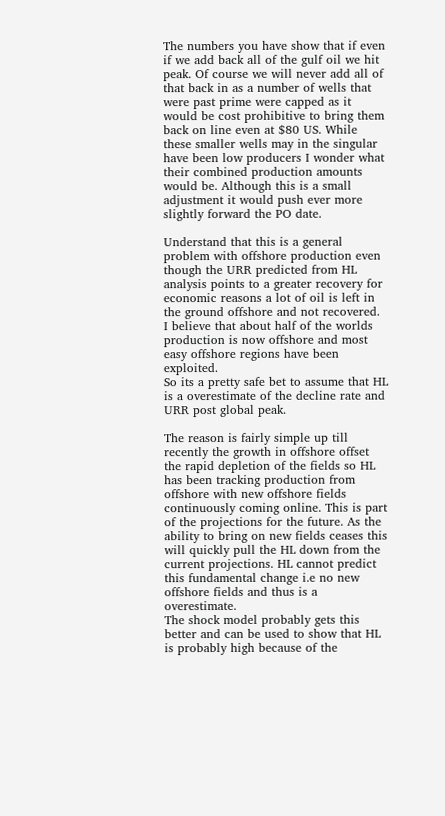The numbers you have show that if even if we add back all of the gulf oil we hit peak. Of course we will never add all of that back in as a number of wells that were past prime were capped as it would be cost prohibitive to bring them back on line even at $80 US. While these smaller wells may in the singular have been low producers I wonder what their combined production amounts would be. Although this is a small adjustment it would push ever more slightly forward the PO date.

Understand that this is a general problem with offshore production even though the URR predicted from HL analysis points to a greater recovery for economic reasons a lot of oil is left in the ground offshore and not recovered.
I believe that about half of the worlds production is now offshore and most easy offshore regions have been exploited.
So its a pretty safe bet to assume that HL is a overestimate of the decline rate and URR post global peak.

The reason is fairly simple up till recently the growth in offshore offset the rapid depletion of the fields so HL has been tracking production from offshore with new offshore fields continuously coming online. This is part of the projections for the future. As the ability to bring on new fields ceases this will quickly pull the HL down from the current projections. HL cannot predict this fundamental change i.e no new offshore fields and thus is a overestimate.
The shock model probably gets this better and can be used to show that HL is probably high because of the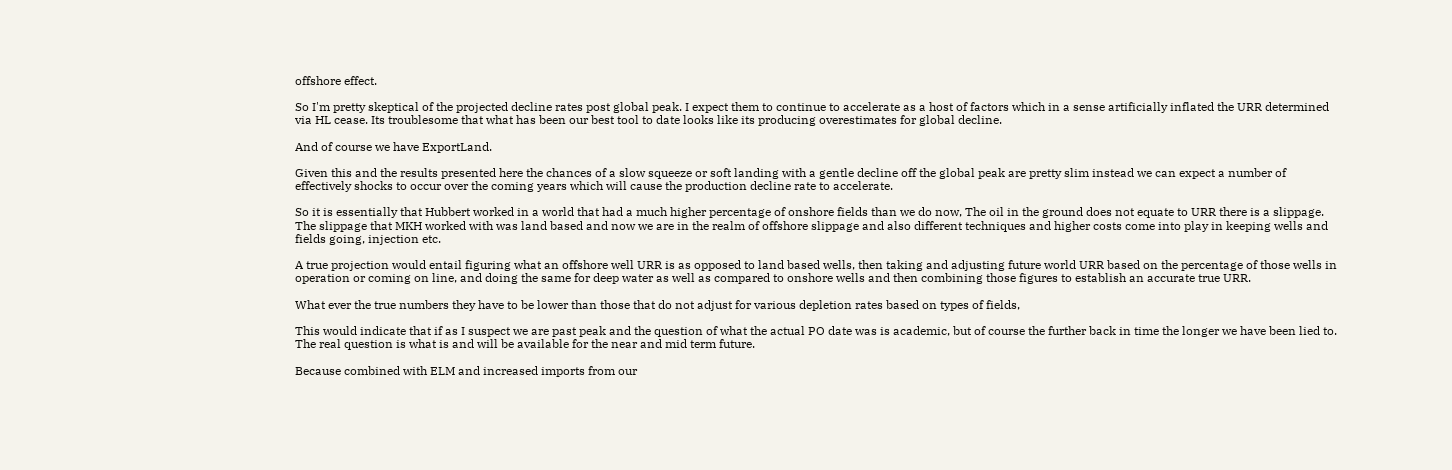offshore effect.

So I'm pretty skeptical of the projected decline rates post global peak. I expect them to continue to accelerate as a host of factors which in a sense artificially inflated the URR determined via HL cease. Its troublesome that what has been our best tool to date looks like its producing overestimates for global decline.

And of course we have ExportLand.

Given this and the results presented here the chances of a slow squeeze or soft landing with a gentle decline off the global peak are pretty slim instead we can expect a number of effectively shocks to occur over the coming years which will cause the production decline rate to accelerate.

So it is essentially that Hubbert worked in a world that had a much higher percentage of onshore fields than we do now, The oil in the ground does not equate to URR there is a slippage.
The slippage that MKH worked with was land based and now we are in the realm of offshore slippage and also different techniques and higher costs come into play in keeping wells and fields going, injection etc.

A true projection would entail figuring what an offshore well URR is as opposed to land based wells, then taking and adjusting future world URR based on the percentage of those wells in operation or coming on line, and doing the same for deep water as well as compared to onshore wells and then combining those figures to establish an accurate true URR.

What ever the true numbers they have to be lower than those that do not adjust for various depletion rates based on types of fields,

This would indicate that if as I suspect we are past peak and the question of what the actual PO date was is academic, but of course the further back in time the longer we have been lied to. The real question is what is and will be available for the near and mid term future.

Because combined with ELM and increased imports from our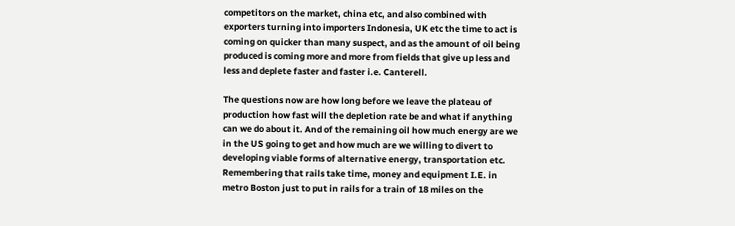competitors on the market, china etc, and also combined with exporters turning into importers Indonesia, UK etc the time to act is coming on quicker than many suspect, and as the amount of oil being produced is coming more and more from fields that give up less and less and deplete faster and faster i.e. Canterell.

The questions now are how long before we leave the plateau of production how fast will the depletion rate be and what if anything can we do about it. And of the remaining oil how much energy are we in the US going to get and how much are we willing to divert to developing viable forms of alternative energy, transportation etc. Remembering that rails take time, money and equipment I.E. in metro Boston just to put in rails for a train of 18 miles on the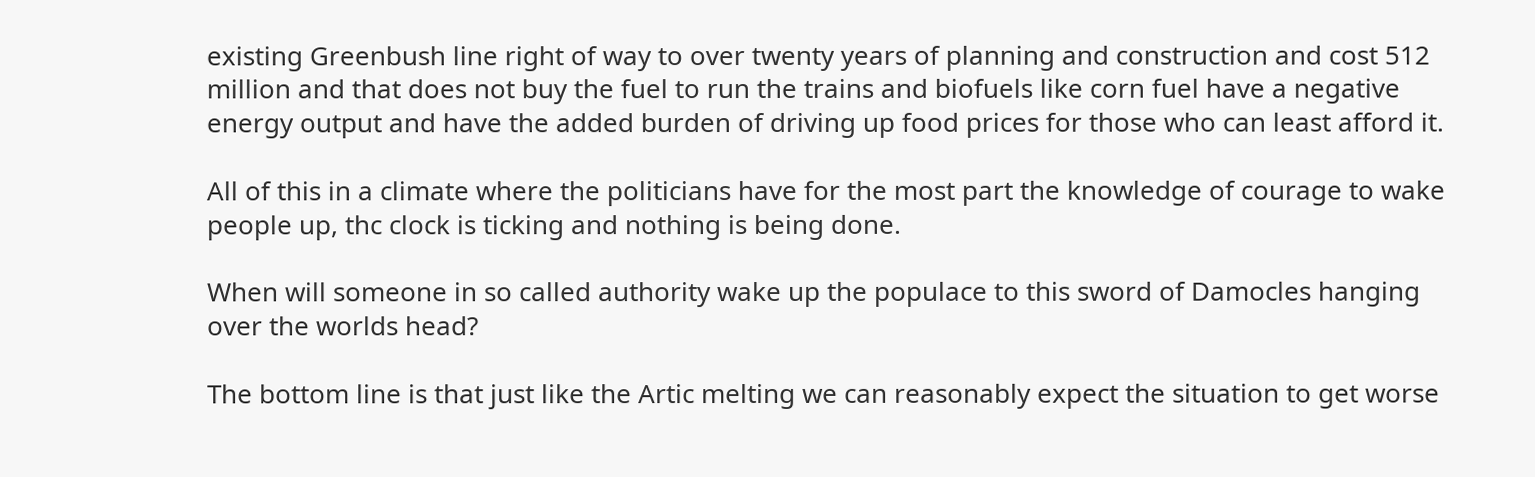existing Greenbush line right of way to over twenty years of planning and construction and cost 512 million and that does not buy the fuel to run the trains and biofuels like corn fuel have a negative energy output and have the added burden of driving up food prices for those who can least afford it.

All of this in a climate where the politicians have for the most part the knowledge of courage to wake people up, thc clock is ticking and nothing is being done.

When will someone in so called authority wake up the populace to this sword of Damocles hanging over the worlds head?

The bottom line is that just like the Artic melting we can reasonably expect the situation to get worse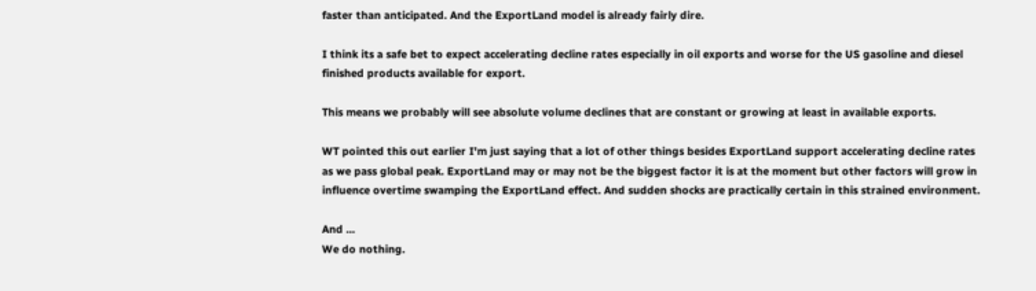faster than anticipated. And the ExportLand model is already fairly dire.

I think its a safe bet to expect accelerating decline rates especially in oil exports and worse for the US gasoline and diesel finished products available for export.

This means we probably will see absolute volume declines that are constant or growing at least in available exports.

WT pointed this out earlier I'm just saying that a lot of other things besides ExportLand support accelerating decline rates as we pass global peak. ExportLand may or may not be the biggest factor it is at the moment but other factors will grow in influence overtime swamping the ExportLand effect. And sudden shocks are practically certain in this strained environment.

And ...
We do nothing.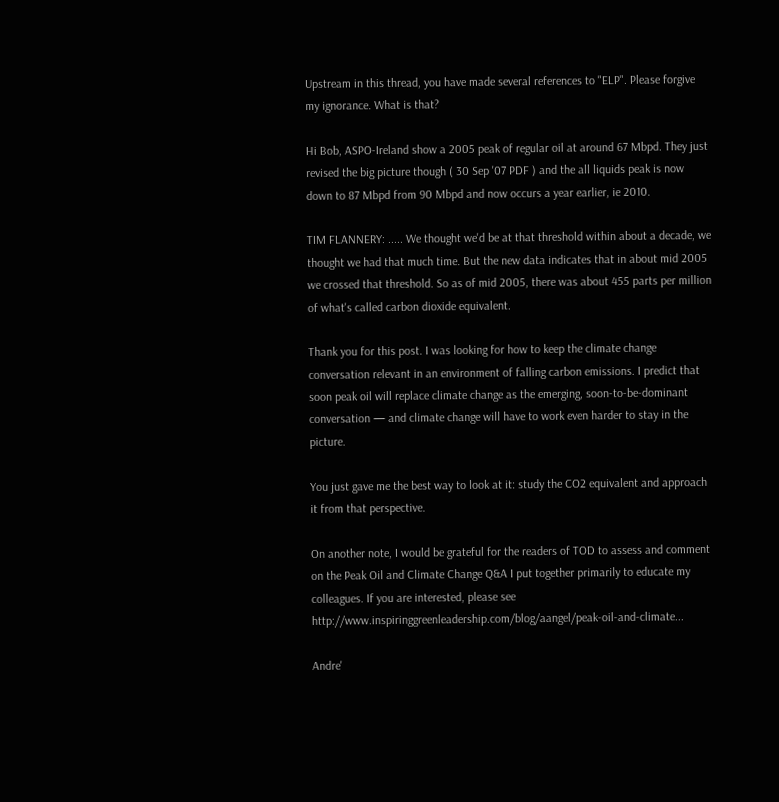Upstream in this thread, you have made several references to "ELP". Please forgive my ignorance. What is that?

Hi Bob, ASPO-Ireland show a 2005 peak of regular oil at around 67 Mbpd. They just revised the big picture though ( 30 Sep '07 PDF ) and the all liquids peak is now down to 87 Mbpd from 90 Mbpd and now occurs a year earlier, ie 2010.

TIM FLANNERY: ..... We thought we'd be at that threshold within about a decade, we thought we had that much time. But the new data indicates that in about mid 2005 we crossed that threshold. So as of mid 2005, there was about 455 parts per million of what's called carbon dioxide equivalent.

Thank you for this post. I was looking for how to keep the climate change conversation relevant in an environment of falling carbon emissions. I predict that soon peak oil will replace climate change as the emerging, soon-to-be-dominant conversation — and climate change will have to work even harder to stay in the picture.

You just gave me the best way to look at it: study the CO2 equivalent and approach it from that perspective.

On another note, I would be grateful for the readers of TOD to assess and comment on the Peak Oil and Climate Change Q&A I put together primarily to educate my colleagues. If you are interested, please see http://www.inspiringgreenleadership.com/blog/aangel/peak-oil-and-climate...

Andre'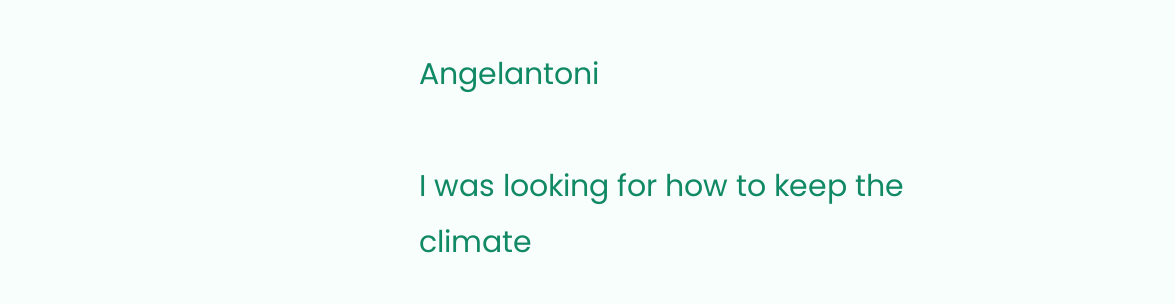Angelantoni

I was looking for how to keep the climate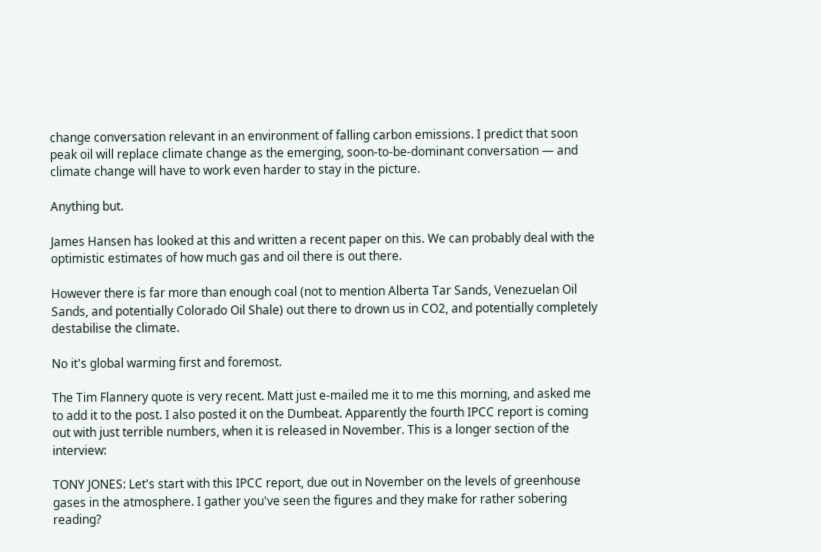change conversation relevant in an environment of falling carbon emissions. I predict that soon peak oil will replace climate change as the emerging, soon-to-be-dominant conversation — and climate change will have to work even harder to stay in the picture.

Anything but.

James Hansen has looked at this and written a recent paper on this. We can probably deal with the optimistic estimates of how much gas and oil there is out there.

However there is far more than enough coal (not to mention Alberta Tar Sands, Venezuelan Oil Sands, and potentially Colorado Oil Shale) out there to drown us in CO2, and potentially completely destabilise the climate.

No it's global warming first and foremost.

The Tim Flannery quote is very recent. Matt just e-mailed me it to me this morning, and asked me to add it to the post. I also posted it on the Dumbeat. Apparently the fourth IPCC report is coming out with just terrible numbers, when it is released in November. This is a longer section of the interview:

TONY JONES: Let's start with this IPCC report, due out in November on the levels of greenhouse gases in the atmosphere. I gather you've seen the figures and they make for rather sobering reading?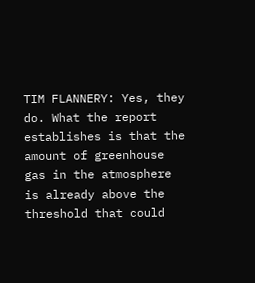TIM FLANNERY: Yes, they do. What the report establishes is that the amount of greenhouse gas in the atmosphere is already above the threshold that could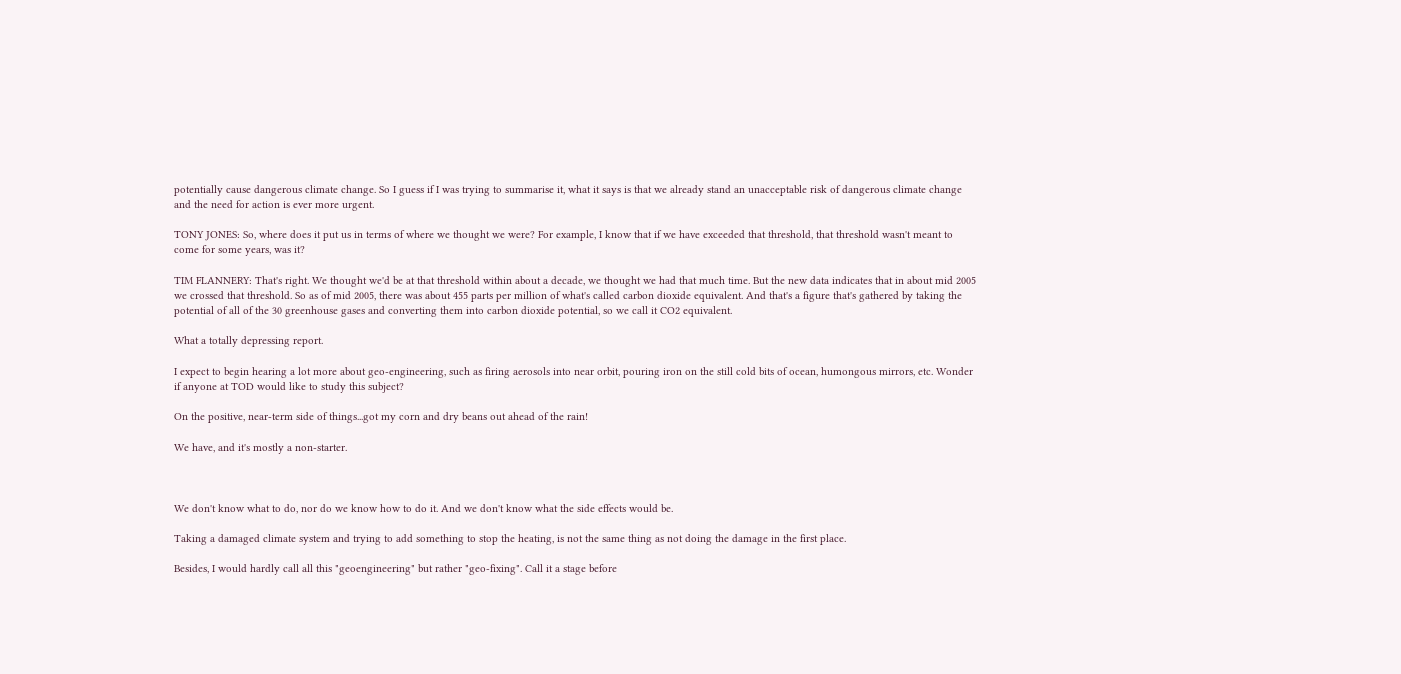potentially cause dangerous climate change. So I guess if I was trying to summarise it, what it says is that we already stand an unacceptable risk of dangerous climate change and the need for action is ever more urgent.

TONY JONES: So, where does it put us in terms of where we thought we were? For example, I know that if we have exceeded that threshold, that threshold wasn't meant to come for some years, was it?

TIM FLANNERY: That's right. We thought we'd be at that threshold within about a decade, we thought we had that much time. But the new data indicates that in about mid 2005 we crossed that threshold. So as of mid 2005, there was about 455 parts per million of what's called carbon dioxide equivalent. And that's a figure that's gathered by taking the potential of all of the 30 greenhouse gases and converting them into carbon dioxide potential, so we call it CO2 equivalent.

What a totally depressing report.

I expect to begin hearing a lot more about geo-engineering, such as firing aerosols into near orbit, pouring iron on the still cold bits of ocean, humongous mirrors, etc. Wonder if anyone at TOD would like to study this subject?

On the positive, near-term side of things...got my corn and dry beans out ahead of the rain!

We have, and it's mostly a non-starter.



We don't know what to do, nor do we know how to do it. And we don't know what the side effects would be.

Taking a damaged climate system and trying to add something to stop the heating, is not the same thing as not doing the damage in the first place.

Besides, I would hardly call all this "geoengineering" but rather "geo-fixing". Call it a stage before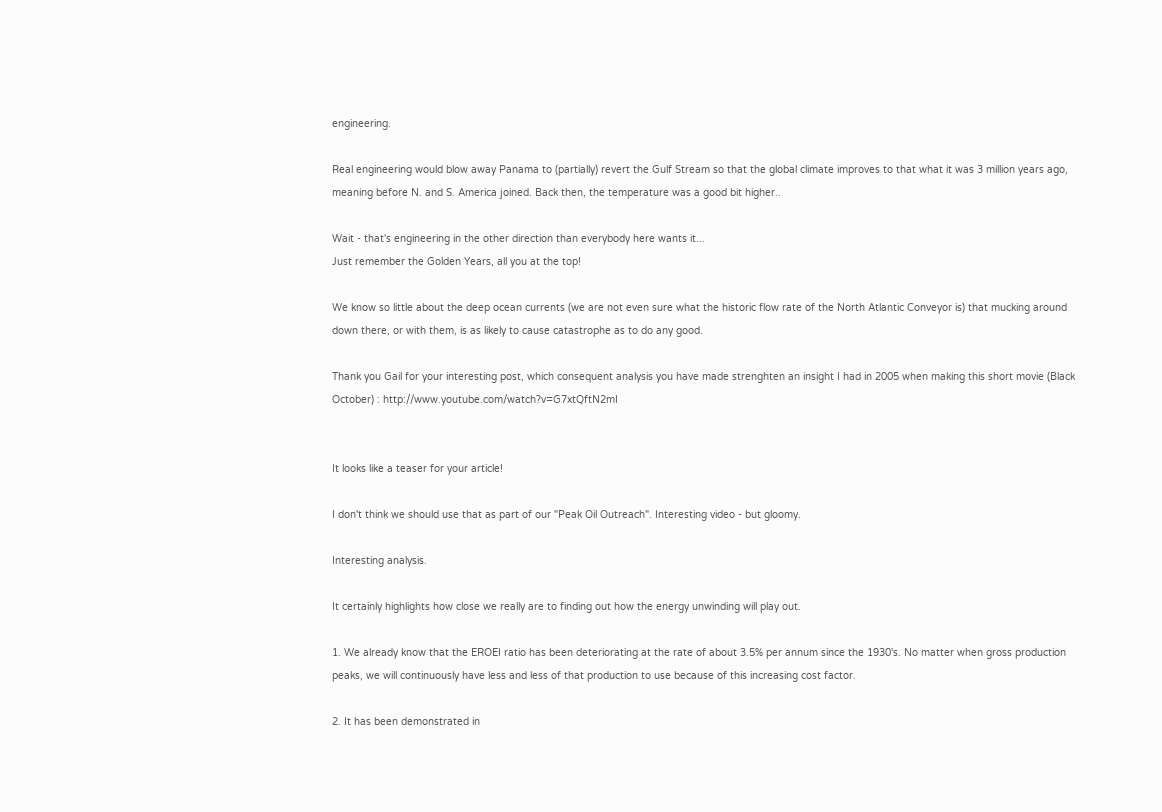engineering.

Real engineering would blow away Panama to (partially) revert the Gulf Stream so that the global climate improves to that what it was 3 million years ago, meaning before N. and S. America joined. Back then, the temperature was a good bit higher..

Wait - that's engineering in the other direction than everybody here wants it...
Just remember the Golden Years, all you at the top!

We know so little about the deep ocean currents (we are not even sure what the historic flow rate of the North Atlantic Conveyor is) that mucking around down there, or with them, is as likely to cause catastrophe as to do any good.

Thank you Gail for your interesting post, which consequent analysis you have made strenghten an insight I had in 2005 when making this short movie (Black October) : http://www.youtube.com/watch?v=G7xtQftN2mI


It looks like a teaser for your article!

I don't think we should use that as part of our "Peak Oil Outreach". Interesting video - but gloomy.

Interesting analysis.

It certainly highlights how close we really are to finding out how the energy unwinding will play out.

1. We already know that the EROEI ratio has been deteriorating at the rate of about 3.5% per annum since the 1930's. No matter when gross production peaks, we will continuously have less and less of that production to use because of this increasing cost factor.

2. It has been demonstrated in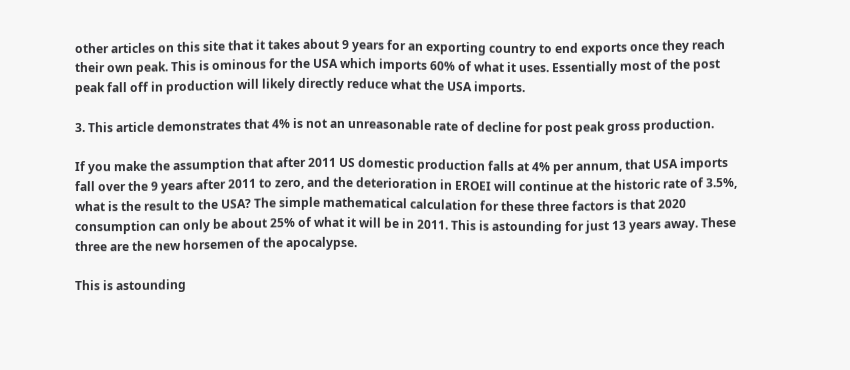other articles on this site that it takes about 9 years for an exporting country to end exports once they reach their own peak. This is ominous for the USA which imports 60% of what it uses. Essentially most of the post peak fall off in production will likely directly reduce what the USA imports.

3. This article demonstrates that 4% is not an unreasonable rate of decline for post peak gross production.

If you make the assumption that after 2011 US domestic production falls at 4% per annum, that USA imports fall over the 9 years after 2011 to zero, and the deterioration in EROEI will continue at the historic rate of 3.5%, what is the result to the USA? The simple mathematical calculation for these three factors is that 2020 consumption can only be about 25% of what it will be in 2011. This is astounding for just 13 years away. These three are the new horsemen of the apocalypse.

This is astounding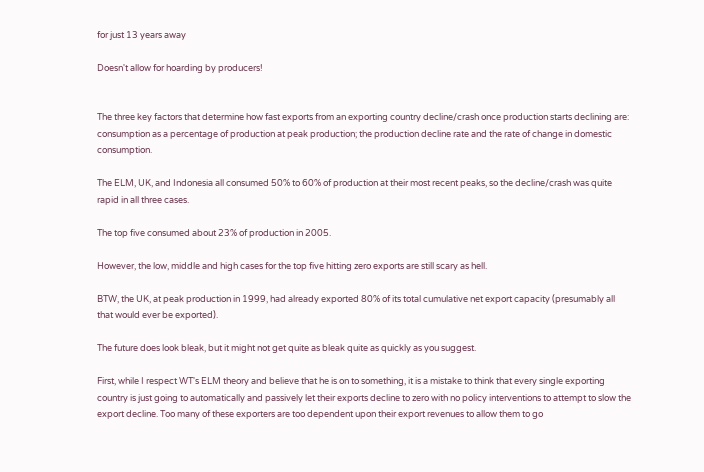for just 13 years away

Doesn't allow for hoarding by producers!


The three key factors that determine how fast exports from an exporting country decline/crash once production starts declining are: consumption as a percentage of production at peak production; the production decline rate and the rate of change in domestic consumption.

The ELM, UK, and Indonesia all consumed 50% to 60% of production at their most recent peaks, so the decline/crash was quite rapid in all three cases.

The top five consumed about 23% of production in 2005.

However, the low, middle and high cases for the top five hitting zero exports are still scary as hell.

BTW, the UK, at peak production in 1999, had already exported 80% of its total cumulative net export capacity (presumably all that would ever be exported).

The future does look bleak, but it might not get quite as bleak quite as quickly as you suggest.

First, while I respect WT's ELM theory and believe that he is on to something, it is a mistake to think that every single exporting country is just going to automatically and passively let their exports decline to zero with no policy interventions to attempt to slow the export decline. Too many of these exporters are too dependent upon their export revenues to allow them to go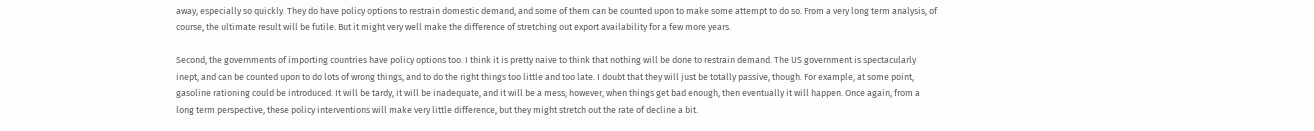away, especially so quickly. They do have policy options to restrain domestic demand, and some of them can be counted upon to make some attempt to do so. From a very long term analysis, of course, the ultimate result will be futile. But it might very well make the difference of stretching out export availability for a few more years.

Second, the governments of importing countries have policy options too. I think it is pretty naive to think that nothing will be done to restrain demand. The US government is spectacularly inept, and can be counted upon to do lots of wrong things, and to do the right things too little and too late. I doubt that they will just be totally passive, though. For example, at some point, gasoline rationing could be introduced. It will be tardy, it will be inadequate, and it will be a mess; however, when things get bad enough, then eventually it will happen. Once again, from a long term perspective, these policy interventions will make very little difference, but they might stretch out the rate of decline a bit.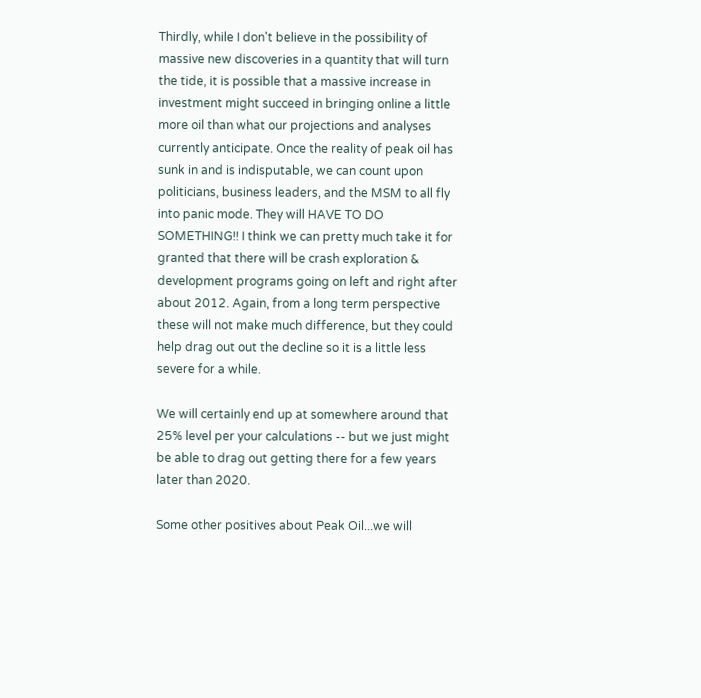Thirdly, while I don't believe in the possibility of massive new discoveries in a quantity that will turn the tide, it is possible that a massive increase in investment might succeed in bringing online a little more oil than what our projections and analyses currently anticipate. Once the reality of peak oil has sunk in and is indisputable, we can count upon politicians, business leaders, and the MSM to all fly into panic mode. They will HAVE TO DO SOMETHING!! I think we can pretty much take it for granted that there will be crash exploration & development programs going on left and right after about 2012. Again, from a long term perspective these will not make much difference, but they could help drag out out the decline so it is a little less severe for a while.

We will certainly end up at somewhere around that 25% level per your calculations -- but we just might be able to drag out getting there for a few years later than 2020.

Some other positives about Peak Oil...we will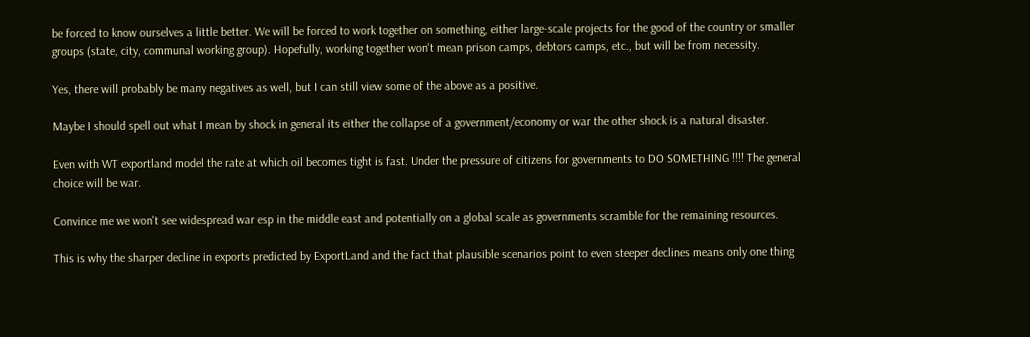be forced to know ourselves a little better. We will be forced to work together on something, either large-scale projects for the good of the country or smaller groups (state, city, communal working group). Hopefully, working together won't mean prison camps, debtors camps, etc., but will be from necessity.

Yes, there will probably be many negatives as well, but I can still view some of the above as a positive.

Maybe I should spell out what I mean by shock in general its either the collapse of a government/economy or war the other shock is a natural disaster.

Even with WT exportland model the rate at which oil becomes tight is fast. Under the pressure of citizens for governments to DO SOMETHING !!!! The general choice will be war.

Convince me we won't see widespread war esp in the middle east and potentially on a global scale as governments scramble for the remaining resources.

This is why the sharper decline in exports predicted by ExportLand and the fact that plausible scenarios point to even steeper declines means only one thing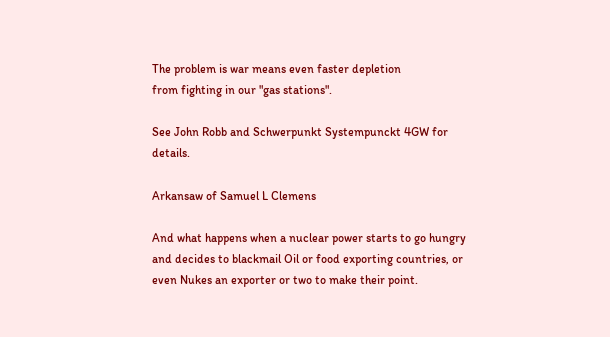The problem is war means even faster depletion
from fighting in our "gas stations".

See John Robb and Schwerpunkt Systempunckt 4GW for details.

Arkansaw of Samuel L Clemens

And what happens when a nuclear power starts to go hungry and decides to blackmail Oil or food exporting countries, or even Nukes an exporter or two to make their point.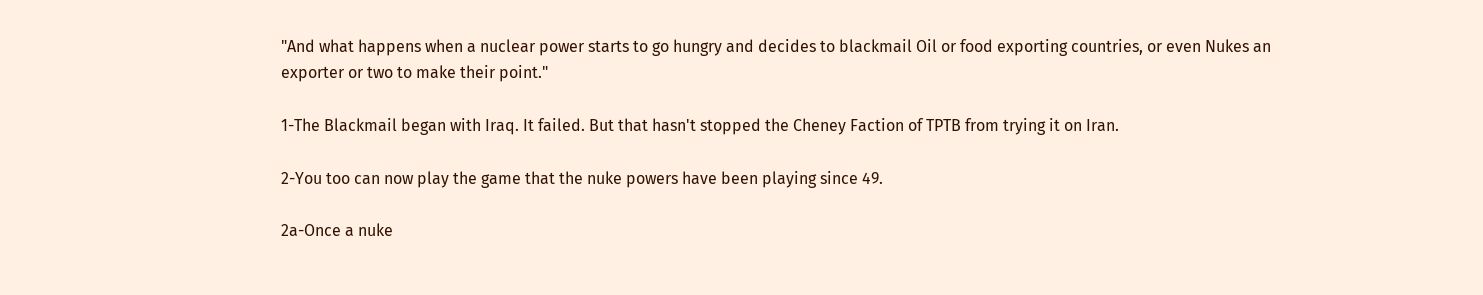"And what happens when a nuclear power starts to go hungry and decides to blackmail Oil or food exporting countries, or even Nukes an exporter or two to make their point."

1-The Blackmail began with Iraq. It failed. But that hasn't stopped the Cheney Faction of TPTB from trying it on Iran.

2-You too can now play the game that the nuke powers have been playing since 49.

2a-Once a nuke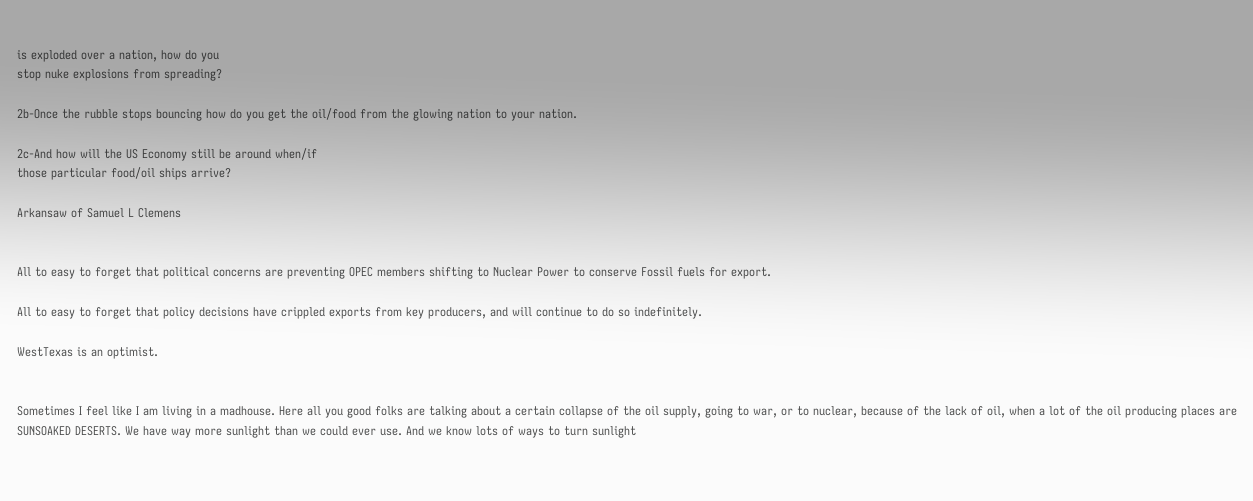is exploded over a nation, how do you
stop nuke explosions from spreading?

2b-Once the rubble stops bouncing how do you get the oil/food from the glowing nation to your nation.

2c-And how will the US Economy still be around when/if
those particular food/oil ships arrive?

Arkansaw of Samuel L Clemens


All to easy to forget that political concerns are preventing OPEC members shifting to Nuclear Power to conserve Fossil fuels for export.

All to easy to forget that policy decisions have crippled exports from key producers, and will continue to do so indefinitely.

WestTexas is an optimist.


Sometimes I feel like I am living in a madhouse. Here all you good folks are talking about a certain collapse of the oil supply, going to war, or to nuclear, because of the lack of oil, when a lot of the oil producing places are SUNSOAKED DESERTS. We have way more sunlight than we could ever use. And we know lots of ways to turn sunlight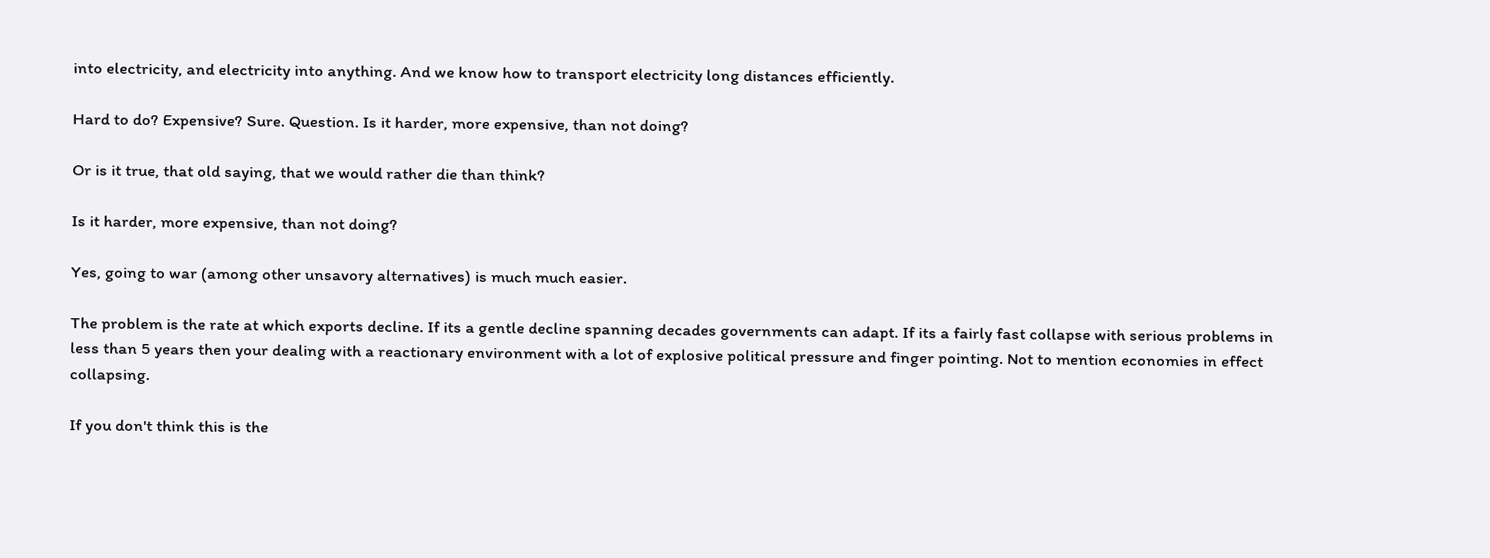into electricity, and electricity into anything. And we know how to transport electricity long distances efficiently.

Hard to do? Expensive? Sure. Question. Is it harder, more expensive, than not doing?

Or is it true, that old saying, that we would rather die than think?

Is it harder, more expensive, than not doing?

Yes, going to war (among other unsavory alternatives) is much much easier.

The problem is the rate at which exports decline. If its a gentle decline spanning decades governments can adapt. If its a fairly fast collapse with serious problems in less than 5 years then your dealing with a reactionary environment with a lot of explosive political pressure and finger pointing. Not to mention economies in effect collapsing.

If you don't think this is the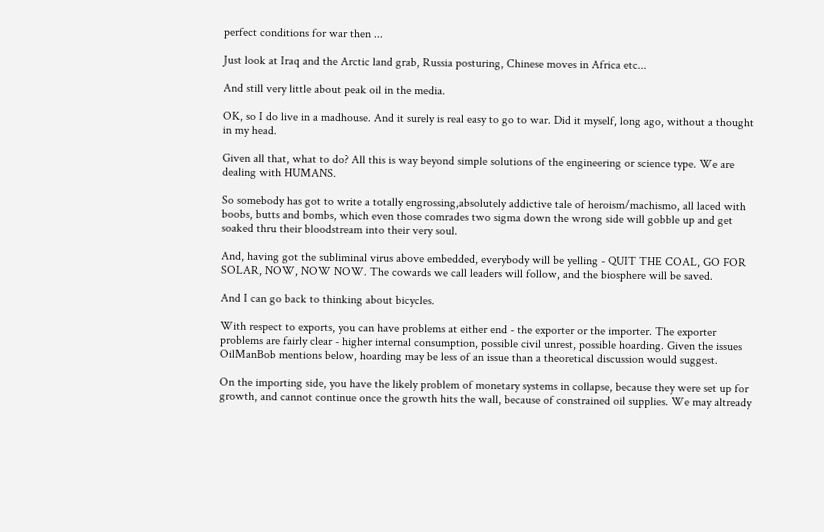perfect conditions for war then ...

Just look at Iraq and the Arctic land grab, Russia posturing, Chinese moves in Africa etc...

And still very little about peak oil in the media.

OK, so I do live in a madhouse. And it surely is real easy to go to war. Did it myself, long ago, without a thought in my head.

Given all that, what to do? All this is way beyond simple solutions of the engineering or science type. We are dealing with HUMANS.

So somebody has got to write a totally engrossing,absolutely addictive tale of heroism/machismo, all laced with boobs, butts and bombs, which even those comrades two sigma down the wrong side will gobble up and get soaked thru their bloodstream into their very soul.

And, having got the subliminal virus above embedded, everybody will be yelling - QUIT THE COAL, GO FOR SOLAR, NOW, NOW NOW. The cowards we call leaders will follow, and the biosphere will be saved.

And I can go back to thinking about bicycles.

With respect to exports, you can have problems at either end - the exporter or the importer. The exporter problems are fairly clear - higher internal consumption, possible civil unrest, possible hoarding. Given the issues OilManBob mentions below, hoarding may be less of an issue than a theoretical discussion would suggest.

On the importing side, you have the likely problem of monetary systems in collapse, because they were set up for growth, and cannot continue once the growth hits the wall, because of constrained oil supplies. We may altready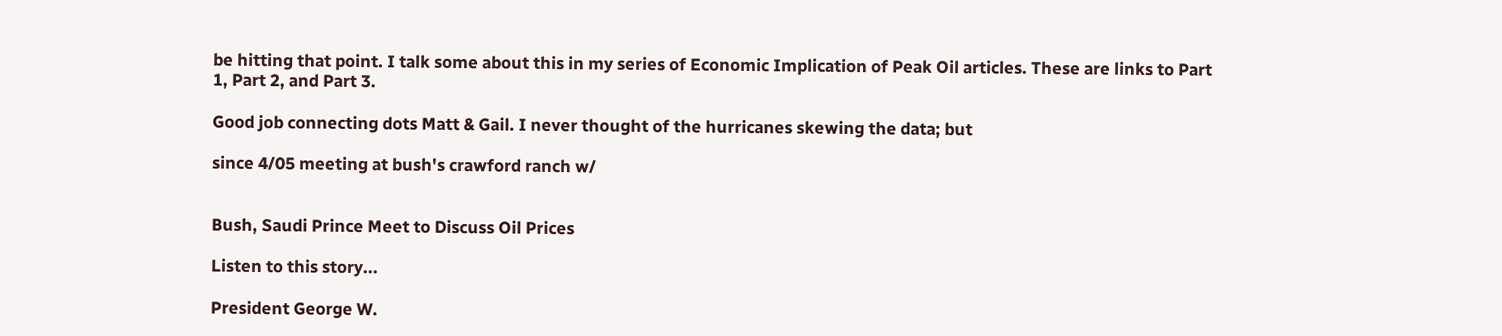be hitting that point. I talk some about this in my series of Economic Implication of Peak Oil articles. These are links to Part 1, Part 2, and Part 3.

Good job connecting dots Matt & Gail. I never thought of the hurricanes skewing the data; but

since 4/05 meeting at bush's crawford ranch w/


Bush, Saudi Prince Meet to Discuss Oil Prices

Listen to this story...

President George W.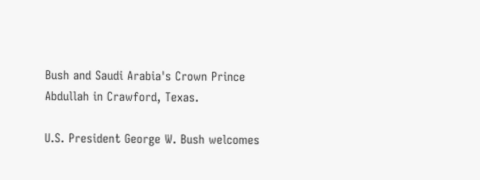Bush and Saudi Arabia's Crown Prince Abdullah in Crawford, Texas.

U.S. President George W. Bush welcomes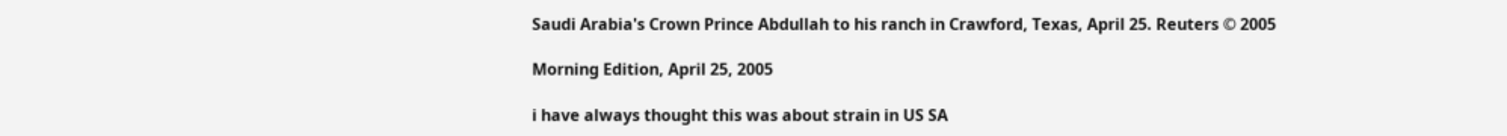Saudi Arabia's Crown Prince Abdullah to his ranch in Crawford, Texas, April 25. Reuters © 2005

Morning Edition, April 25, 2005

i have always thought this was about strain in US SA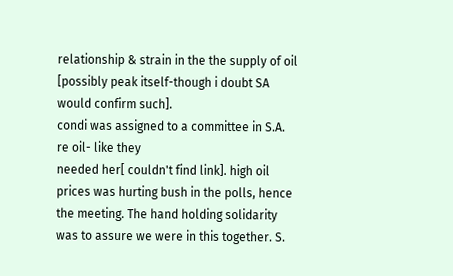relationship & strain in the the supply of oil
[possibly peak itself-though i doubt SA would confirm such].
condi was assigned to a committee in S.A. re oil- like they
needed her[ couldn't find link]. high oil prices was hurting bush in the polls, hence the meeting. The hand holding solidarity was to assure we were in this together. S.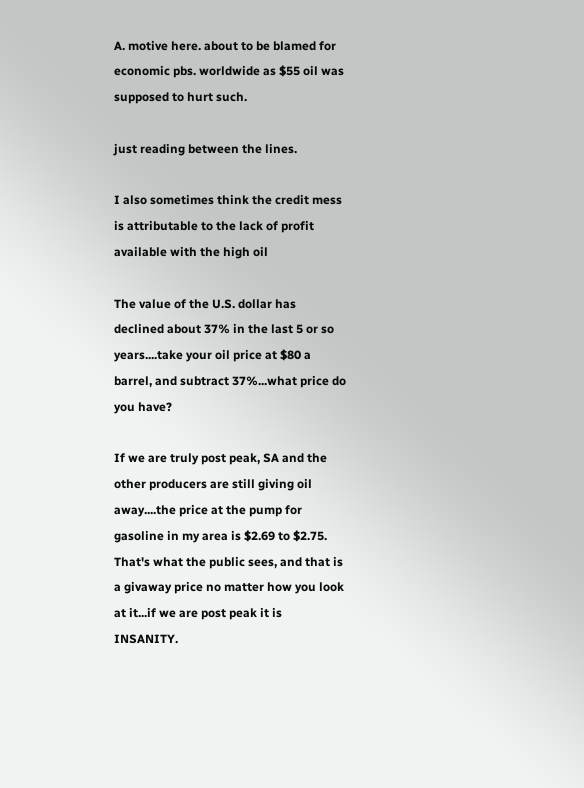A. motive here. about to be blamed for economic pbs. worldwide as $55 oil was supposed to hurt such.

just reading between the lines.

I also sometimes think the credit mess is attributable to the lack of profit available with the high oil

The value of the U.S. dollar has declined about 37% in the last 5 or so years....take your oil price at $80 a barrel, and subtract 37%...what price do you have?

If we are truly post peak, SA and the other producers are still giving oil away....the price at the pump for gasoline in my area is $2.69 to $2.75. That's what the public sees, and that is a givaway price no matter how you look at it...if we are post peak it is INSANITY.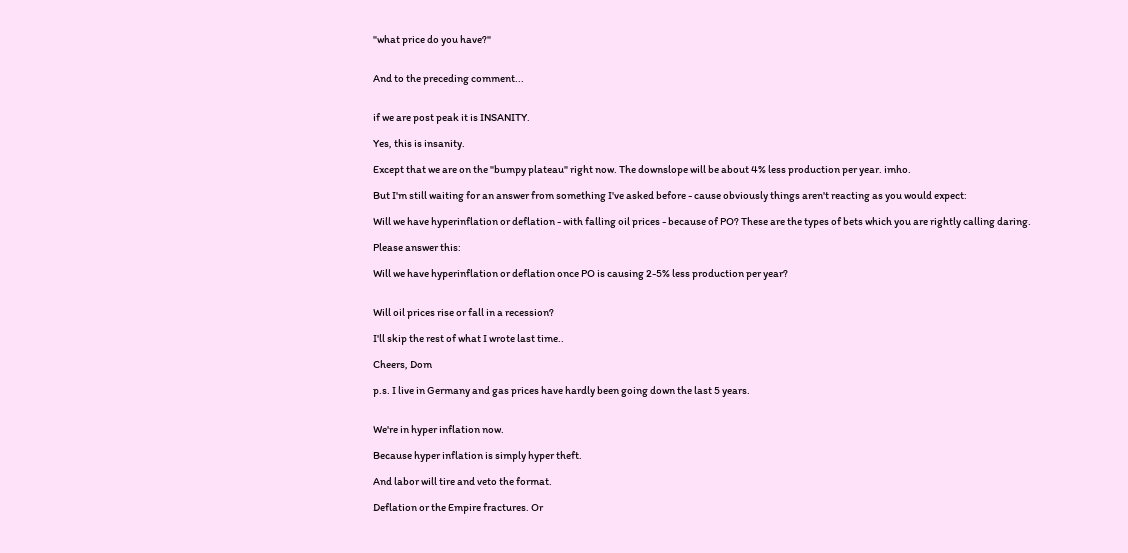"what price do you have?"


And to the preceding comment...


if we are post peak it is INSANITY.

Yes, this is insanity.

Except that we are on the "bumpy plateau" right now. The downslope will be about 4% less production per year. imho.

But I'm still waiting for an answer from something I've asked before - cause obviously things aren't reacting as you would expect:

Will we have hyperinflation or deflation - with falling oil prices - because of PO? These are the types of bets which you are rightly calling daring.

Please answer this:

Will we have hyperinflation or deflation once PO is causing 2-5% less production per year?


Will oil prices rise or fall in a recession?

I'll skip the rest of what I wrote last time..

Cheers, Dom

p.s. I live in Germany and gas prices have hardly been going down the last 5 years.


We're in hyper inflation now.

Because hyper inflation is simply hyper theft.

And labor will tire and veto the format.

Deflation or the Empire fractures. Or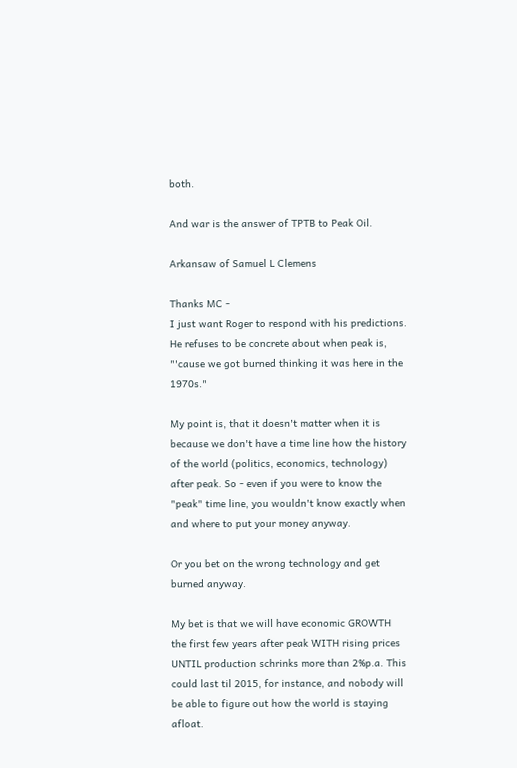both.

And war is the answer of TPTB to Peak Oil.

Arkansaw of Samuel L Clemens

Thanks MC -
I just want Roger to respond with his predictions.
He refuses to be concrete about when peak is, "'cause we got burned thinking it was here in the 1970s."

My point is, that it doesn't matter when it is because we don't have a time line how the history of the world (politics, economics, technology) after peak. So - even if you were to know the "peak" time line, you wouldn't know exactly when and where to put your money anyway.

Or you bet on the wrong technology and get burned anyway.

My bet is that we will have economic GROWTH the first few years after peak WITH rising prices UNTIL production schrinks more than 2%p.a. This could last til 2015, for instance, and nobody will be able to figure out how the world is staying afloat.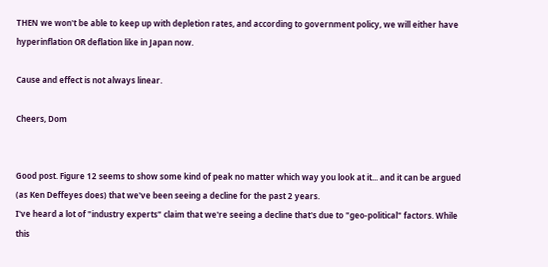THEN we won't be able to keep up with depletion rates, and according to government policy, we will either have hyperinflation OR deflation like in Japan now.

Cause and effect is not always linear.

Cheers, Dom


Good post. Figure 12 seems to show some kind of peak no matter which way you look at it... and it can be argued (as Ken Deffeyes does) that we've been seeing a decline for the past 2 years.
I've heard a lot of "industry experts" claim that we're seeing a decline that's due to "geo-political" factors. While this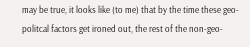may be true, it looks like (to me) that by the time these geo-politcal factors get ironed out, the rest of the non-geo-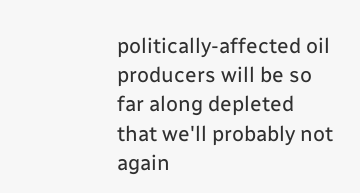politically-affected oil producers will be so far along depleted that we'll probably not again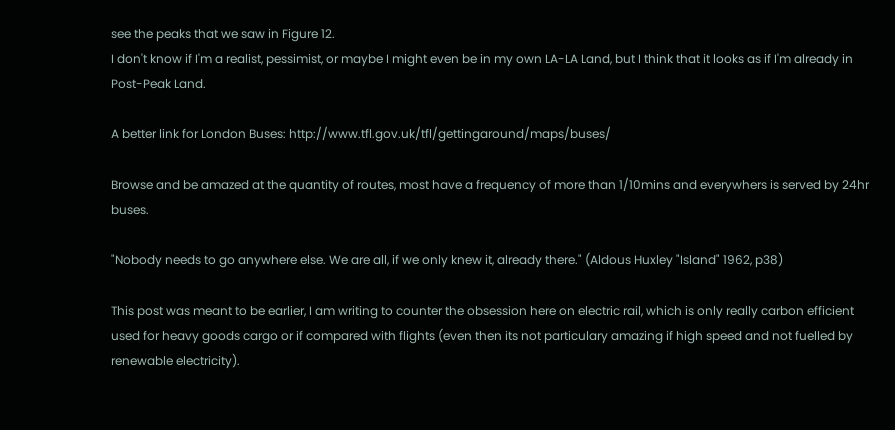see the peaks that we saw in Figure 12.
I don't know if I'm a realist, pessimist, or maybe I might even be in my own LA-LA Land, but I think that it looks as if I'm already in Post-Peak Land.

A better link for London Buses: http://www.tfl.gov.uk/tfl/gettingaround/maps/buses/

Browse and be amazed at the quantity of routes, most have a frequency of more than 1/10mins and everywhers is served by 24hr buses.

"Nobody needs to go anywhere else. We are all, if we only knew it, already there." (Aldous Huxley "Island" 1962, p38)

This post was meant to be earlier, I am writing to counter the obsession here on electric rail, which is only really carbon efficient used for heavy goods cargo or if compared with flights (even then its not particulary amazing if high speed and not fuelled by renewable electricity).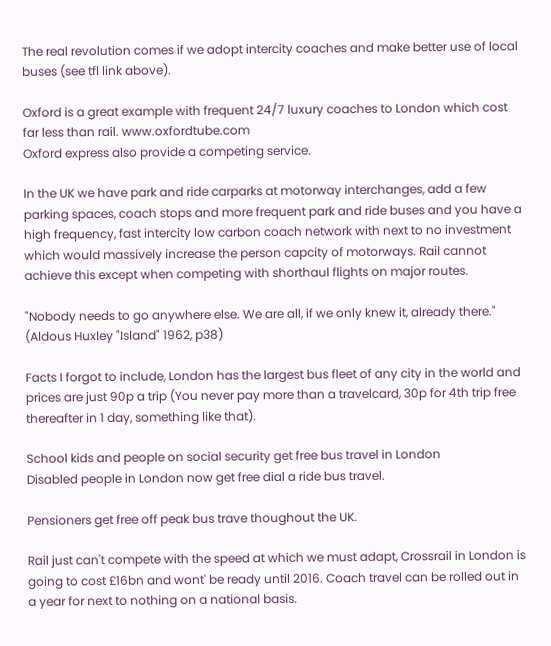The real revolution comes if we adopt intercity coaches and make better use of local buses (see tfl link above).

Oxford is a great example with frequent 24/7 luxury coaches to London which cost far less than rail. www.oxfordtube.com
Oxford express also provide a competing service.

In the UK we have park and ride carparks at motorway interchanges, add a few parking spaces, coach stops and more frequent park and ride buses and you have a high frequency, fast intercity low carbon coach network with next to no investment which would massively increase the person capcity of motorways. Rail cannot achieve this except when competing with shorthaul flights on major routes.

"Nobody needs to go anywhere else. We are all, if we only knew it, already there." (Aldous Huxley "Island" 1962, p38)

Facts I forgot to include, London has the largest bus fleet of any city in the world and prices are just 90p a trip (You never pay more than a travelcard, 30p for 4th trip free thereafter in 1 day, something like that).

School kids and people on social security get free bus travel in London
Disabled people in London now get free dial a ride bus travel.

Pensioners get free off peak bus trave thoughout the UK.

Rail just can't compete with the speed at which we must adapt, Crossrail in London is going to cost £16bn and wont' be ready until 2016. Coach travel can be rolled out in a year for next to nothing on a national basis.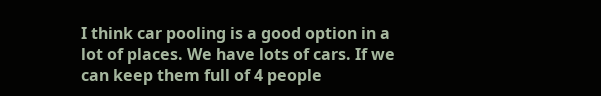I think car pooling is a good option in a lot of places. We have lots of cars. If we can keep them full of 4 people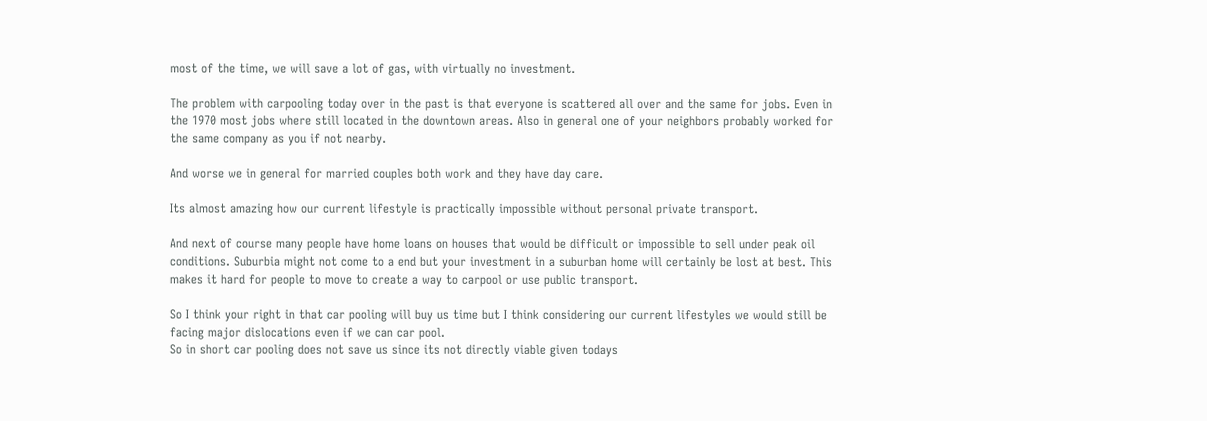most of the time, we will save a lot of gas, with virtually no investment.

The problem with carpooling today over in the past is that everyone is scattered all over and the same for jobs. Even in the 1970 most jobs where still located in the downtown areas. Also in general one of your neighbors probably worked for the same company as you if not nearby.

And worse we in general for married couples both work and they have day care.

Its almost amazing how our current lifestyle is practically impossible without personal private transport.

And next of course many people have home loans on houses that would be difficult or impossible to sell under peak oil conditions. Suburbia might not come to a end but your investment in a suburban home will certainly be lost at best. This makes it hard for people to move to create a way to carpool or use public transport.

So I think your right in that car pooling will buy us time but I think considering our current lifestyles we would still be facing major dislocations even if we can car pool.
So in short car pooling does not save us since its not directly viable given todays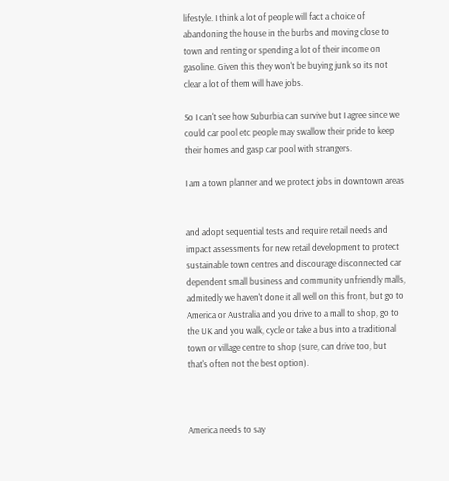lifestyle. I think a lot of people will fact a choice of abandoning the house in the burbs and moving close to town and renting or spending a lot of their income on gasoline. Given this they won't be buying junk so its not clear a lot of them will have jobs.

So I can't see how Suburbia can survive but I agree since we could car pool etc people may swallow their pride to keep their homes and gasp car pool with strangers.

I am a town planner and we protect jobs in downtown areas


and adopt sequential tests and require retail needs and impact assessments for new retail development to protect sustainable town centres and discourage disconnected car dependent small business and community unfriendly malls, admitedly we haven't done it all well on this front, but go to America or Australia and you drive to a mall to shop, go to the UK and you walk, cycle or take a bus into a traditional town or village centre to shop (sure, can drive too, but that's often not the best option).



America needs to say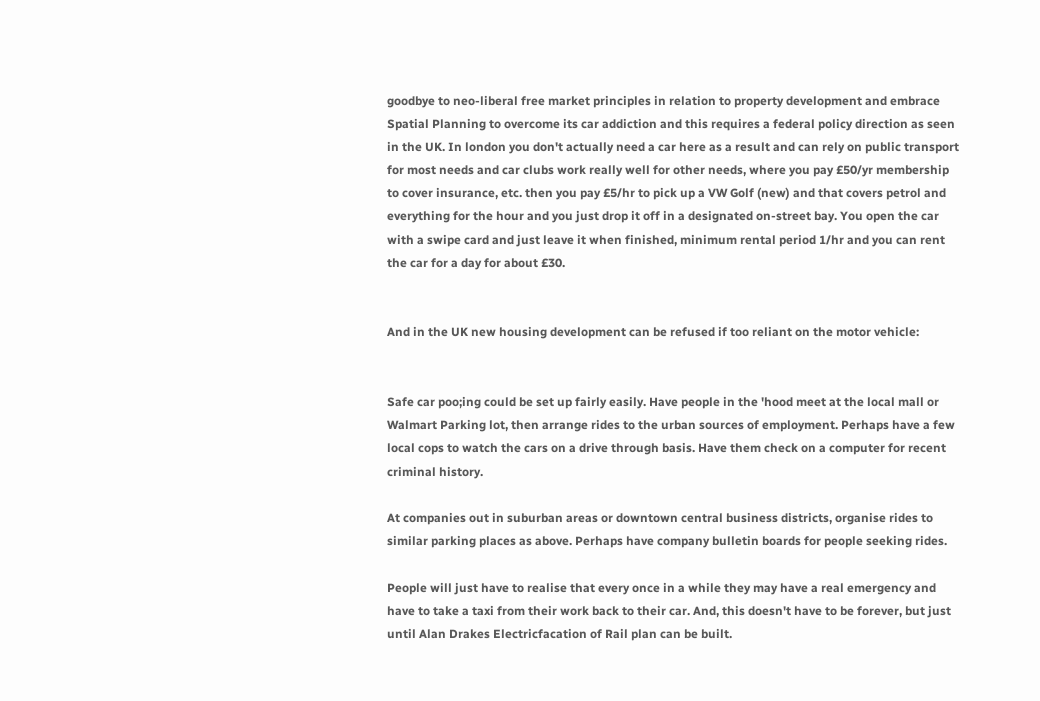goodbye to neo-liberal free market principles in relation to property development and embrace Spatial Planning to overcome its car addiction and this requires a federal policy direction as seen in the UK. In london you don't actually need a car here as a result and can rely on public transport for most needs and car clubs work really well for other needs, where you pay £50/yr membership to cover insurance, etc. then you pay £5/hr to pick up a VW Golf (new) and that covers petrol and everything for the hour and you just drop it off in a designated on-street bay. You open the car with a swipe card and just leave it when finished, minimum rental period 1/hr and you can rent the car for a day for about £30.


And in the UK new housing development can be refused if too reliant on the motor vehicle:


Safe car poo;ing could be set up fairly easily. Have people in the 'hood meet at the local mall or Walmart Parking lot, then arrange rides to the urban sources of employment. Perhaps have a few local cops to watch the cars on a drive through basis. Have them check on a computer for recent criminal history.

At companies out in suburban areas or downtown central business districts, organise rides to similar parking places as above. Perhaps have company bulletin boards for people seeking rides.

People will just have to realise that every once in a while they may have a real emergency and have to take a taxi from their work back to their car. And, this doesn't have to be forever, but just until Alan Drakes Electricfacation of Rail plan can be built.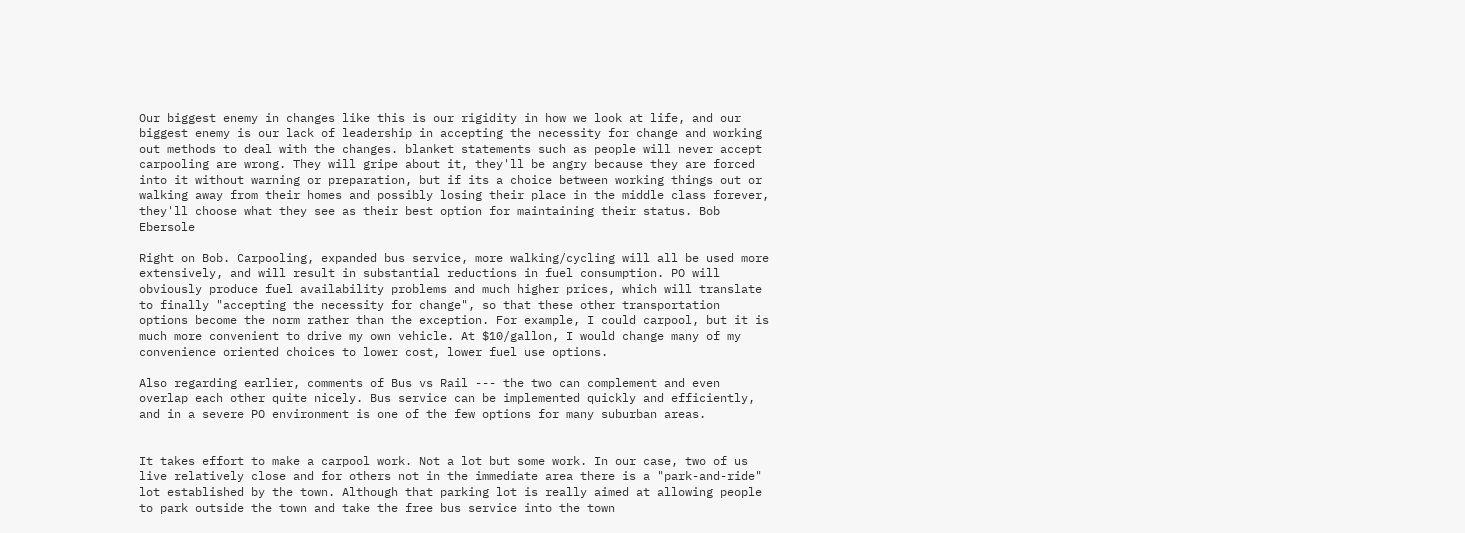Our biggest enemy in changes like this is our rigidity in how we look at life, and our biggest enemy is our lack of leadership in accepting the necessity for change and working out methods to deal with the changes. blanket statements such as people will never accept carpooling are wrong. They will gripe about it, they'll be angry because they are forced into it without warning or preparation, but if its a choice between working things out or walking away from their homes and possibly losing their place in the middle class forever, they'll choose what they see as their best option for maintaining their status. Bob Ebersole

Right on Bob. Carpooling, expanded bus service, more walking/cycling will all be used more extensively, and will result in substantial reductions in fuel consumption. PO will obviously produce fuel availability problems and much higher prices, which will translate to finally "accepting the necessity for change", so that these other transportation options become the norm rather than the exception. For example, I could carpool, but it is much more convenient to drive my own vehicle. At $10/gallon, I would change many of my convenience oriented choices to lower cost, lower fuel use options.

Also regarding earlier, comments of Bus vs Rail --- the two can complement and even overlap each other quite nicely. Bus service can be implemented quickly and efficiently, and in a severe PO environment is one of the few options for many suburban areas.


It takes effort to make a carpool work. Not a lot but some work. In our case, two of us live relatively close and for others not in the immediate area there is a "park-and-ride" lot established by the town. Although that parking lot is really aimed at allowing people to park outside the town and take the free bus service into the town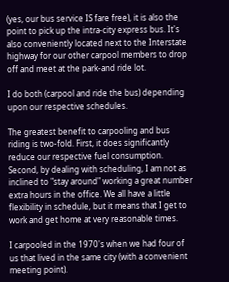(yes, our bus service IS fare free), it is also the point to pick up the intra-city express bus. It's also conveniently located next to the Interstate highway for our other carpool members to drop off and meet at the park-and ride lot.

I do both (carpool and ride the bus) depending upon our respective schedules.

The greatest benefit to carpooling and bus riding is two-fold. First, it does significantly reduce our respective fuel consumption. Second, by dealing with scheduling, I am not as inclined to "stay around" working a great number extra hours in the office. We all have a little flexibility in schedule, but it means that I get to work and get home at very reasonable times.

I carpooled in the 1970's when we had four of us that lived in the same city (with a convenient meeting point).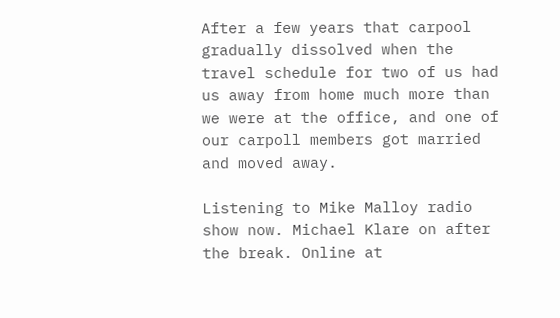After a few years that carpool gradually dissolved when the travel schedule for two of us had us away from home much more than we were at the office, and one of our carpoll members got married and moved away.

Listening to Mike Malloy radio show now. Michael Klare on after the break. Online at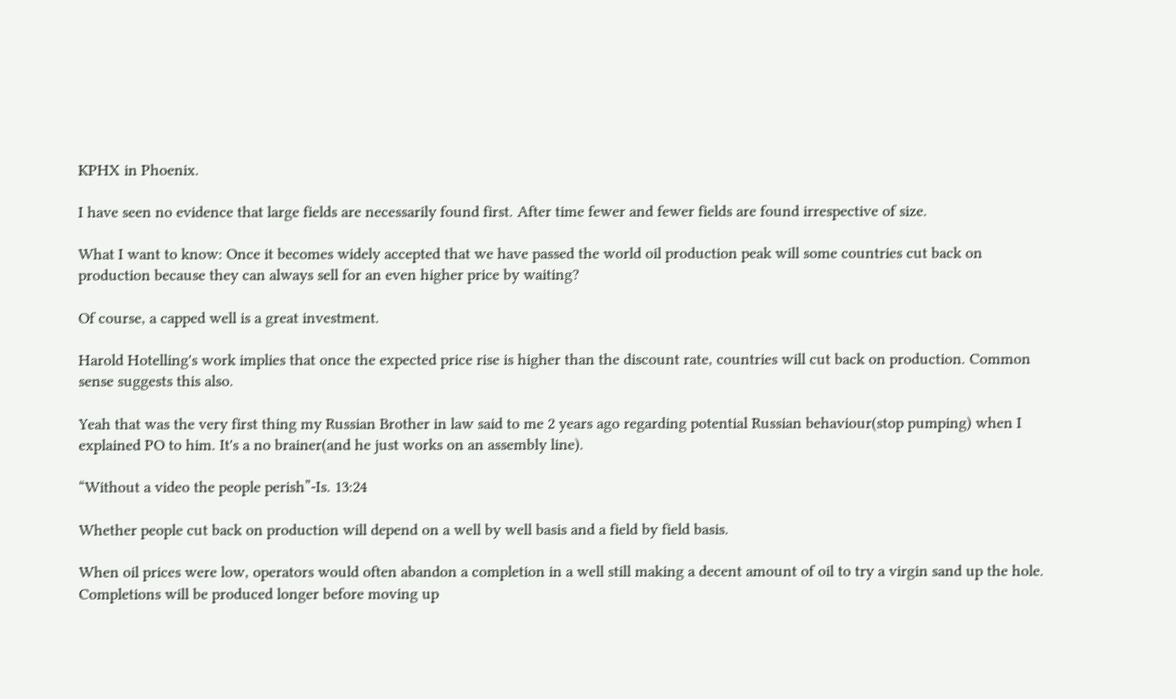KPHX in Phoenix.

I have seen no evidence that large fields are necessarily found first. After time fewer and fewer fields are found irrespective of size.

What I want to know: Once it becomes widely accepted that we have passed the world oil production peak will some countries cut back on production because they can always sell for an even higher price by waiting?

Of course, a capped well is a great investment.

Harold Hotelling's work implies that once the expected price rise is higher than the discount rate, countries will cut back on production. Common sense suggests this also.

Yeah that was the very first thing my Russian Brother in law said to me 2 years ago regarding potential Russian behaviour(stop pumping) when I explained PO to him. It's a no brainer(and he just works on an assembly line).

“Without a video the people perish”-Is. 13:24

Whether people cut back on production will depend on a well by well basis and a field by field basis.

When oil prices were low, operators would often abandon a completion in a well still making a decent amount of oil to try a virgin sand up the hole. Completions will be produced longer before moving up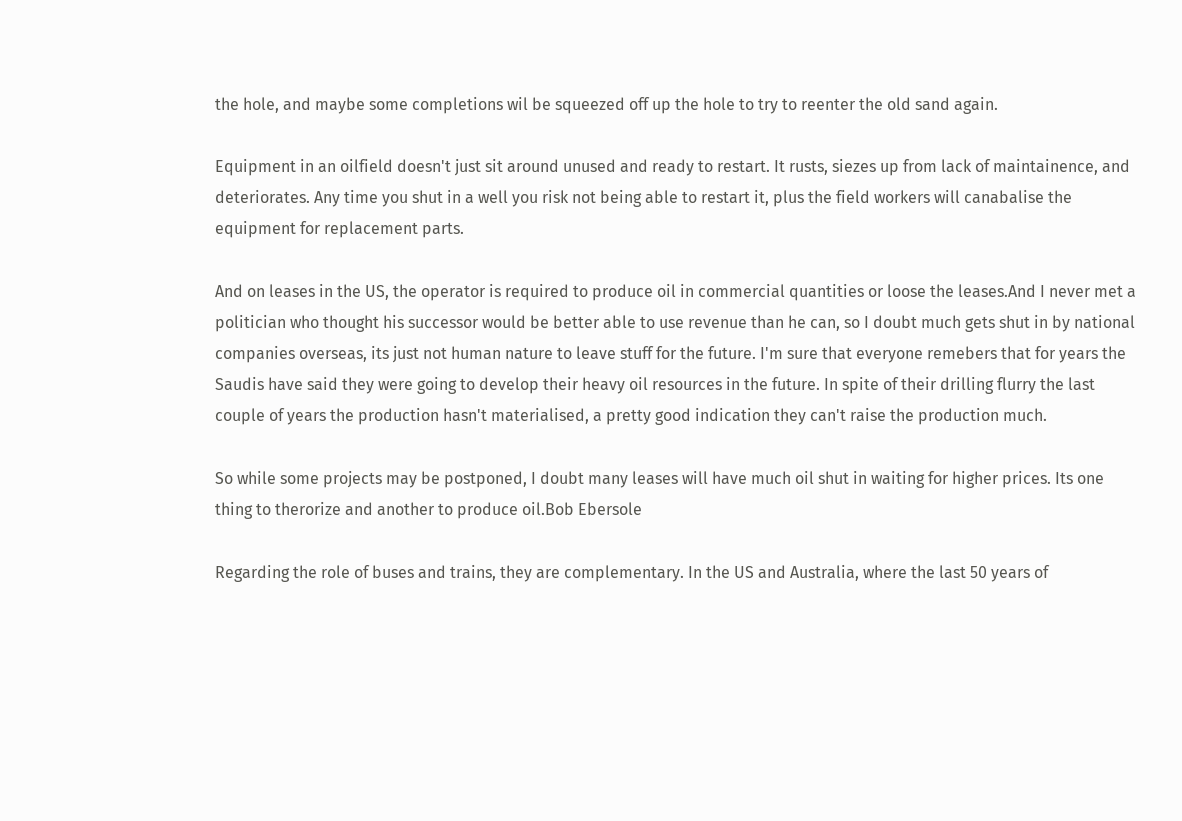the hole, and maybe some completions wil be squeezed off up the hole to try to reenter the old sand again.

Equipment in an oilfield doesn't just sit around unused and ready to restart. It rusts, siezes up from lack of maintainence, and deteriorates. Any time you shut in a well you risk not being able to restart it, plus the field workers will canabalise the equipment for replacement parts.

And on leases in the US, the operator is required to produce oil in commercial quantities or loose the leases.And I never met a politician who thought his successor would be better able to use revenue than he can, so I doubt much gets shut in by national companies overseas, its just not human nature to leave stuff for the future. I'm sure that everyone remebers that for years the Saudis have said they were going to develop their heavy oil resources in the future. In spite of their drilling flurry the last couple of years the production hasn't materialised, a pretty good indication they can't raise the production much.

So while some projects may be postponed, I doubt many leases will have much oil shut in waiting for higher prices. Its one thing to therorize and another to produce oil.Bob Ebersole

Regarding the role of buses and trains, they are complementary. In the US and Australia, where the last 50 years of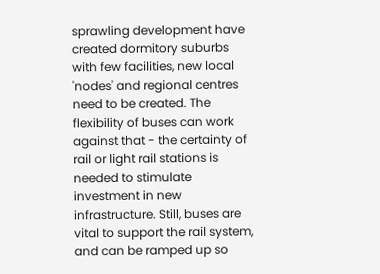sprawling development have created dormitory suburbs with few facilities, new local 'nodes' and regional centres need to be created. The flexibility of buses can work against that - the certainty of rail or light rail stations is needed to stimulate investment in new infrastructure. Still, buses are vital to support the rail system, and can be ramped up so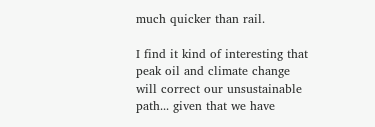much quicker than rail.

I find it kind of interesting that peak oil and climate change will correct our unsustainable path... given that we have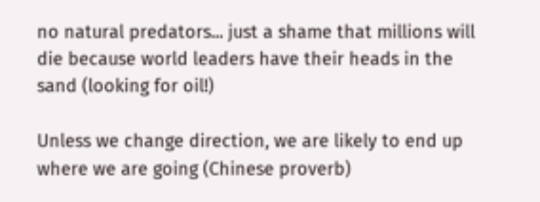no natural predators... just a shame that millions will die because world leaders have their heads in the sand (looking for oil!)

Unless we change direction, we are likely to end up where we are going (Chinese proverb)